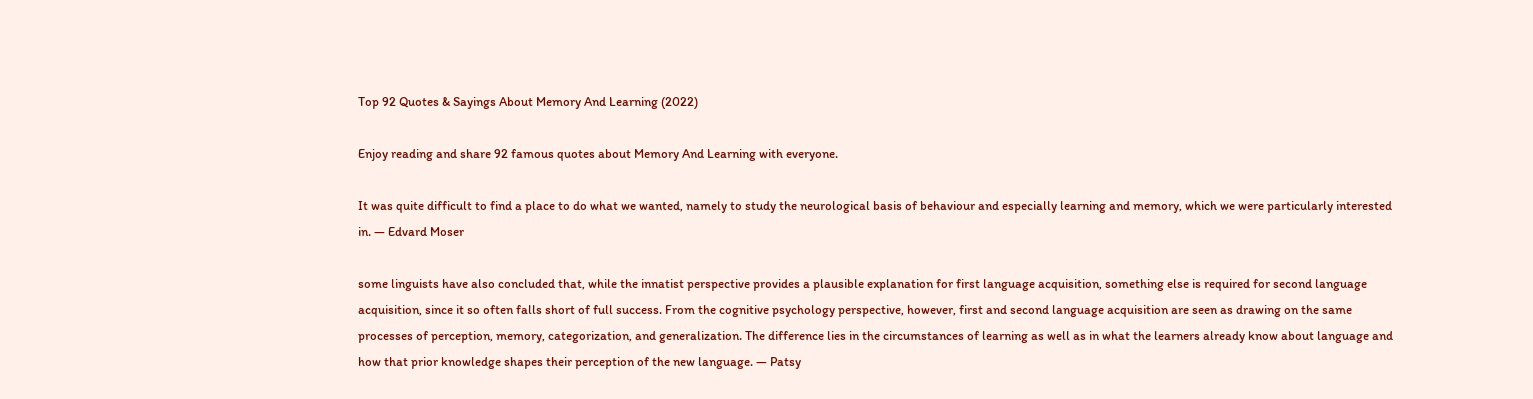Top 92 Quotes & Sayings About Memory And Learning (2022)

Enjoy reading and share 92 famous quotes about Memory And Learning with everyone.

It was quite difficult to find a place to do what we wanted, namely to study the neurological basis of behaviour and especially learning and memory, which we were particularly interested in. — Edvard Moser

some linguists have also concluded that, while the innatist perspective provides a plausible explanation for first language acquisition, something else is required for second language acquisition, since it so often falls short of full success. From the cognitive psychology perspective, however, first and second language acquisition are seen as drawing on the same processes of perception, memory, categorization, and generalization. The difference lies in the circumstances of learning as well as in what the learners already know about language and how that prior knowledge shapes their perception of the new language. — Patsy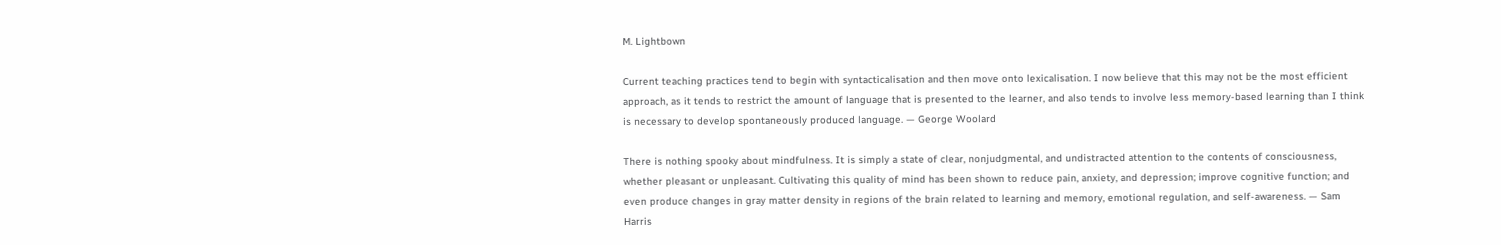M. Lightbown

Current teaching practices tend to begin with syntacticalisation and then move onto lexicalisation. I now believe that this may not be the most efficient approach, as it tends to restrict the amount of language that is presented to the learner, and also tends to involve less memory-based learning than I think is necessary to develop spontaneously produced language. — George Woolard

There is nothing spooky about mindfulness. It is simply a state of clear, nonjudgmental, and undistracted attention to the contents of consciousness, whether pleasant or unpleasant. Cultivating this quality of mind has been shown to reduce pain, anxiety, and depression; improve cognitive function; and even produce changes in gray matter density in regions of the brain related to learning and memory, emotional regulation, and self-awareness. — Sam Harris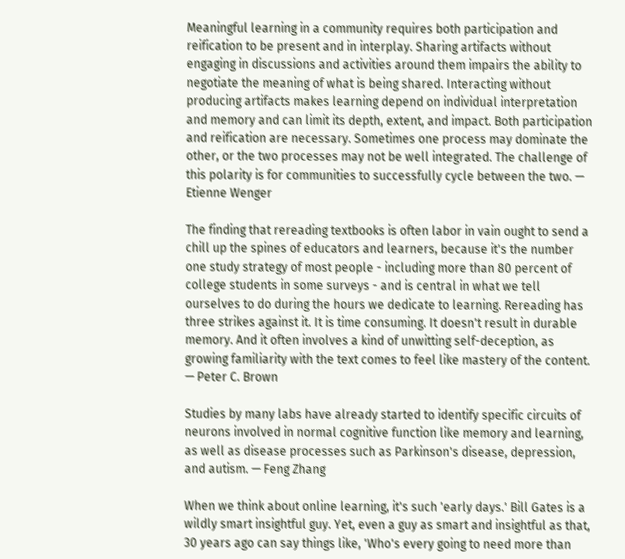Meaningful learning in a community requires both participation and reification to be present and in interplay. Sharing artifacts without engaging in discussions and activities around them impairs the ability to negotiate the meaning of what is being shared. Interacting without producing artifacts makes learning depend on individual interpretation and memory and can limit its depth, extent, and impact. Both participation and reification are necessary. Sometimes one process may dominate the other, or the two processes may not be well integrated. The challenge of this polarity is for communities to successfully cycle between the two. — Etienne Wenger

The finding that rereading textbooks is often labor in vain ought to send a chill up the spines of educators and learners, because it's the number one study strategy of most people - including more than 80 percent of college students in some surveys - and is central in what we tell ourselves to do during the hours we dedicate to learning. Rereading has three strikes against it. It is time consuming. It doesn't result in durable memory. And it often involves a kind of unwitting self-deception, as growing familiarity with the text comes to feel like mastery of the content. — Peter C. Brown

Studies by many labs have already started to identify specific circuits of neurons involved in normal cognitive function like memory and learning, as well as disease processes such as Parkinson's disease, depression, and autism. — Feng Zhang

When we think about online learning, it's such 'early days.' Bill Gates is a wildly smart insightful guy. Yet, even a guy as smart and insightful as that, 30 years ago can say things like, 'Who's every going to need more than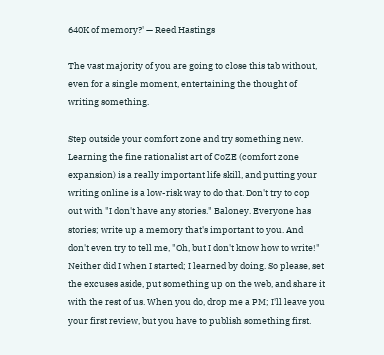640K of memory?' — Reed Hastings

The vast majority of you are going to close this tab without, even for a single moment, entertaining the thought of writing something.

Step outside your comfort zone and try something new. Learning the fine rationalist art of CoZE (comfort zone expansion) is a really important life skill, and putting your writing online is a low-risk way to do that. Don't try to cop out with "I don't have any stories." Baloney. Everyone has stories; write up a memory that's important to you. And don't even try to tell me, "Oh, but I don't know how to write!" Neither did I when I started; I learned by doing. So please, set the excuses aside, put something up on the web, and share it with the rest of us. When you do, drop me a PM; I'll leave you your first review, but you have to publish something first.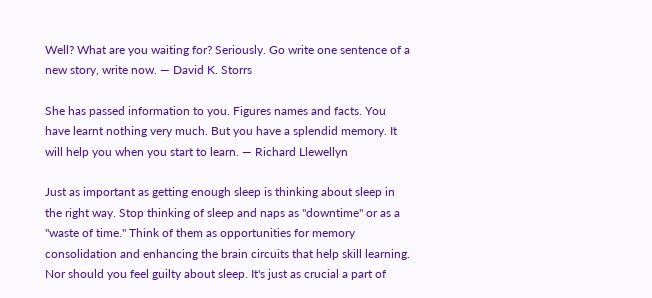Well? What are you waiting for? Seriously. Go write one sentence of a new story, write now. — David K. Storrs

She has passed information to you. Figures names and facts. You have learnt nothing very much. But you have a splendid memory. It will help you when you start to learn. — Richard Llewellyn

Just as important as getting enough sleep is thinking about sleep in the right way. Stop thinking of sleep and naps as "downtime" or as a "waste of time." Think of them as opportunities for memory consolidation and enhancing the brain circuits that help skill learning. Nor should you feel guilty about sleep. It's just as crucial a part of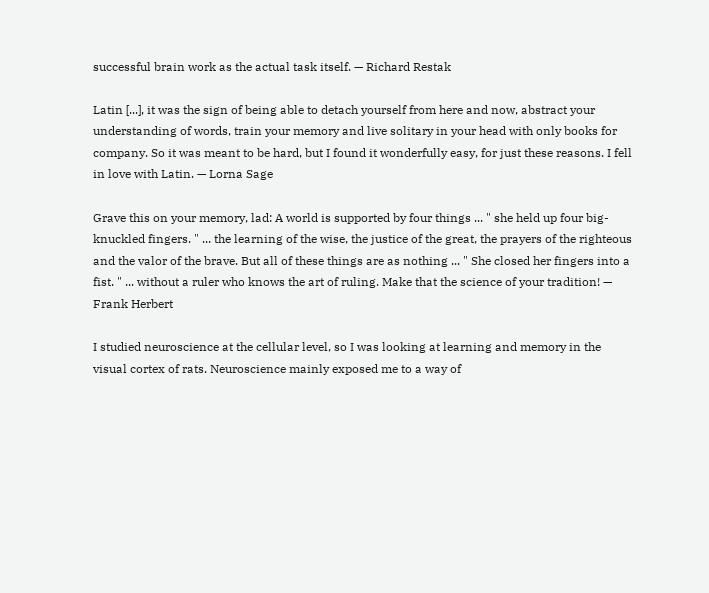successful brain work as the actual task itself. — Richard Restak

Latin [...], it was the sign of being able to detach yourself from here and now, abstract your understanding of words, train your memory and live solitary in your head with only books for company. So it was meant to be hard, but I found it wonderfully easy, for just these reasons. I fell in love with Latin. — Lorna Sage

Grave this on your memory, lad: A world is supported by four things ... " she held up four big-knuckled fingers. " ... the learning of the wise, the justice of the great, the prayers of the righteous and the valor of the brave. But all of these things are as nothing ... " She closed her fingers into a fist. " ... without a ruler who knows the art of ruling. Make that the science of your tradition! — Frank Herbert

I studied neuroscience at the cellular level, so I was looking at learning and memory in the visual cortex of rats. Neuroscience mainly exposed me to a way of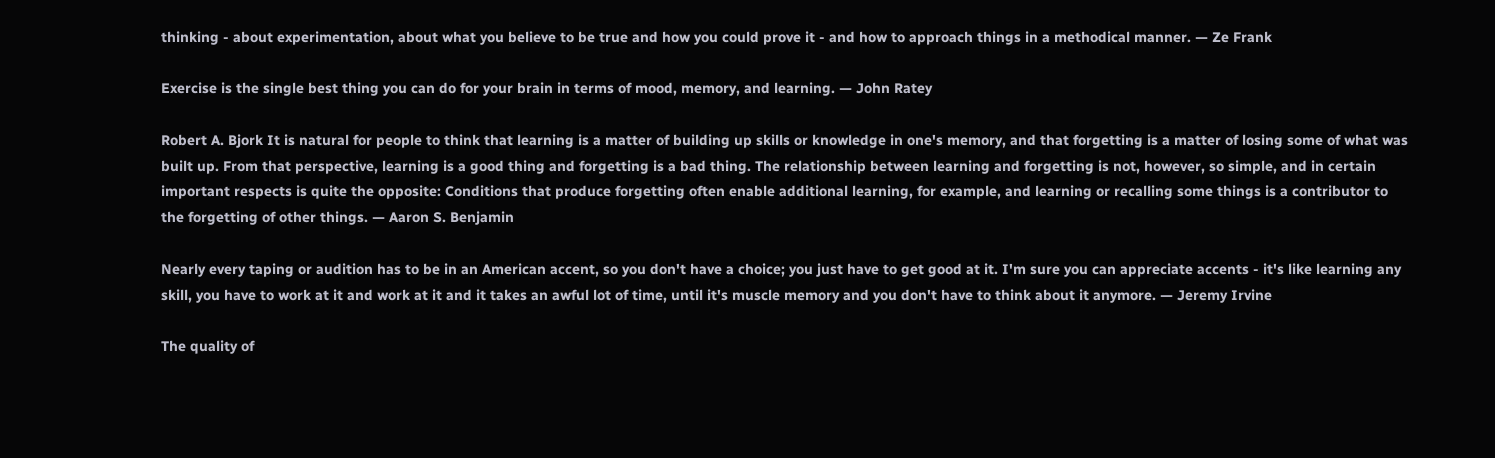thinking - about experimentation, about what you believe to be true and how you could prove it - and how to approach things in a methodical manner. — Ze Frank

Exercise is the single best thing you can do for your brain in terms of mood, memory, and learning. — John Ratey

Robert A. Bjork It is natural for people to think that learning is a matter of building up skills or knowledge in one's memory, and that forgetting is a matter of losing some of what was built up. From that perspective, learning is a good thing and forgetting is a bad thing. The relationship between learning and forgetting is not, however, so simple, and in certain important respects is quite the opposite: Conditions that produce forgetting often enable additional learning, for example, and learning or recalling some things is a contributor to the forgetting of other things. — Aaron S. Benjamin

Nearly every taping or audition has to be in an American accent, so you don't have a choice; you just have to get good at it. I'm sure you can appreciate accents - it's like learning any skill, you have to work at it and work at it and it takes an awful lot of time, until it's muscle memory and you don't have to think about it anymore. — Jeremy Irvine

The quality of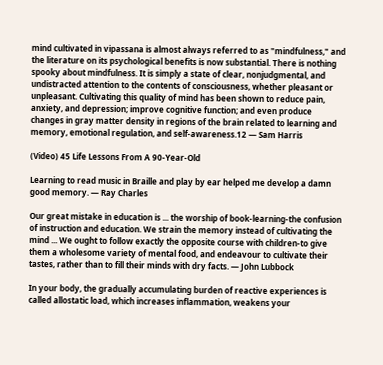mind cultivated in vipassana is almost always referred to as "mindfulness," and the literature on its psychological benefits is now substantial. There is nothing spooky about mindfulness. It is simply a state of clear, nonjudgmental, and undistracted attention to the contents of consciousness, whether pleasant or unpleasant. Cultivating this quality of mind has been shown to reduce pain, anxiety, and depression; improve cognitive function; and even produce changes in gray matter density in regions of the brain related to learning and memory, emotional regulation, and self-awareness.12 — Sam Harris

(Video) 45 Life Lessons From A 90-Year-Old

Learning to read music in Braille and play by ear helped me develop a damn good memory. — Ray Charles

Our great mistake in education is ... the worship of book-learning-the confusion of instruction and education. We strain the memory instead of cultivating the mind ... We ought to follow exactly the opposite course with children-to give them a wholesome variety of mental food, and endeavour to cultivate their tastes, rather than to fill their minds with dry facts. — John Lubbock

In your body, the gradually accumulating burden of reactive experiences is called allostatic load, which increases inflammation, weakens your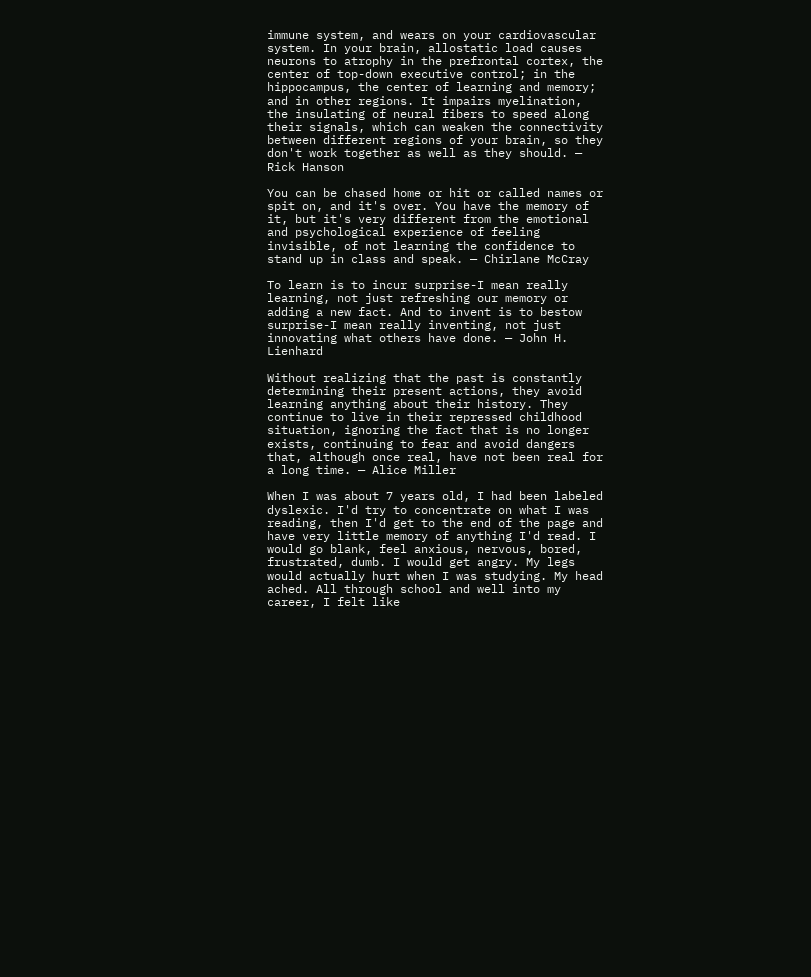immune system, and wears on your cardiovascular system. In your brain, allostatic load causes neurons to atrophy in the prefrontal cortex, the center of top-down executive control; in the hippocampus, the center of learning and memory; and in other regions. It impairs myelination, the insulating of neural fibers to speed along their signals, which can weaken the connectivity between different regions of your brain, so they don't work together as well as they should. — Rick Hanson

You can be chased home or hit or called names or spit on, and it's over. You have the memory of it, but it's very different from the emotional and psychological experience of feeling invisible, of not learning the confidence to stand up in class and speak. — Chirlane McCray

To learn is to incur surprise-I mean really learning, not just refreshing our memory or adding a new fact. And to invent is to bestow surprise-I mean really inventing, not just innovating what others have done. — John H. Lienhard

Without realizing that the past is constantly determining their present actions, they avoid learning anything about their history. They continue to live in their repressed childhood situation, ignoring the fact that is no longer exists, continuing to fear and avoid dangers that, although once real, have not been real for a long time. — Alice Miller

When I was about 7 years old, I had been labeled dyslexic. I'd try to concentrate on what I was reading, then I'd get to the end of the page and have very little memory of anything I'd read. I would go blank, feel anxious, nervous, bored, frustrated, dumb. I would get angry. My legs would actually hurt when I was studying. My head ached. All through school and well into my career, I felt like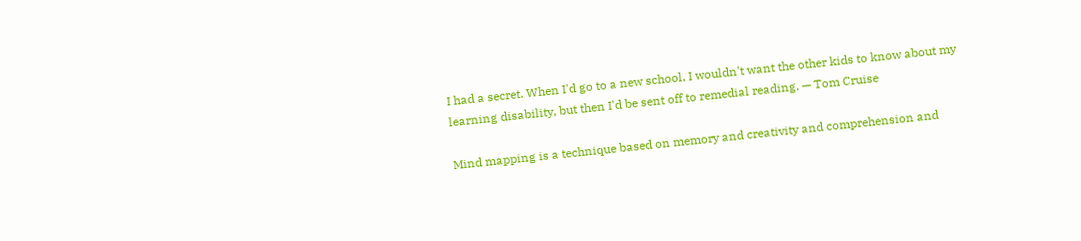I had a secret. When I'd go to a new school, I wouldn't want the other kids to know about my learning disability, but then I'd be sent off to remedial reading. — Tom Cruise

Mind mapping is a technique based on memory and creativity and comprehension and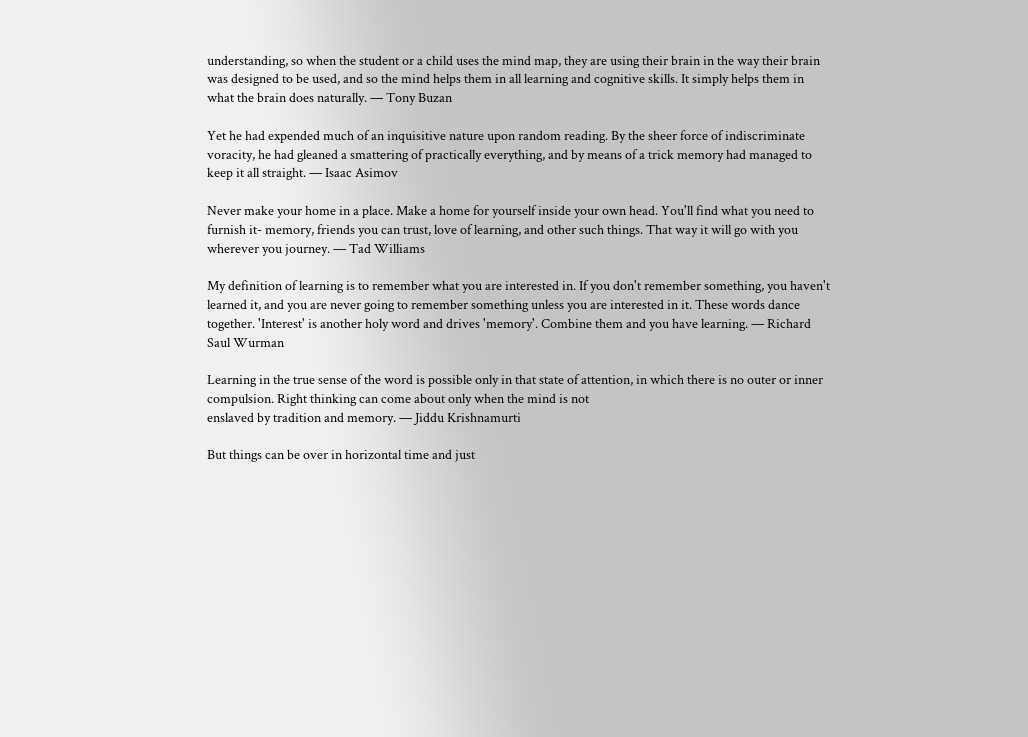understanding, so when the student or a child uses the mind map, they are using their brain in the way their brain was designed to be used, and so the mind helps them in all learning and cognitive skills. It simply helps them in what the brain does naturally. — Tony Buzan

Yet he had expended much of an inquisitive nature upon random reading. By the sheer force of indiscriminate voracity, he had gleaned a smattering of practically everything, and by means of a trick memory had managed to keep it all straight. — Isaac Asimov

Never make your home in a place. Make a home for yourself inside your own head. You'll find what you need to furnish it- memory, friends you can trust, love of learning, and other such things. That way it will go with you wherever you journey. — Tad Williams

My definition of learning is to remember what you are interested in. If you don't remember something, you haven't learned it, and you are never going to remember something unless you are interested in it. These words dance together. 'Interest' is another holy word and drives 'memory'. Combine them and you have learning. — Richard Saul Wurman

Learning in the true sense of the word is possible only in that state of attention, in which there is no outer or inner compulsion. Right thinking can come about only when the mind is not
enslaved by tradition and memory. — Jiddu Krishnamurti

But things can be over in horizontal time and just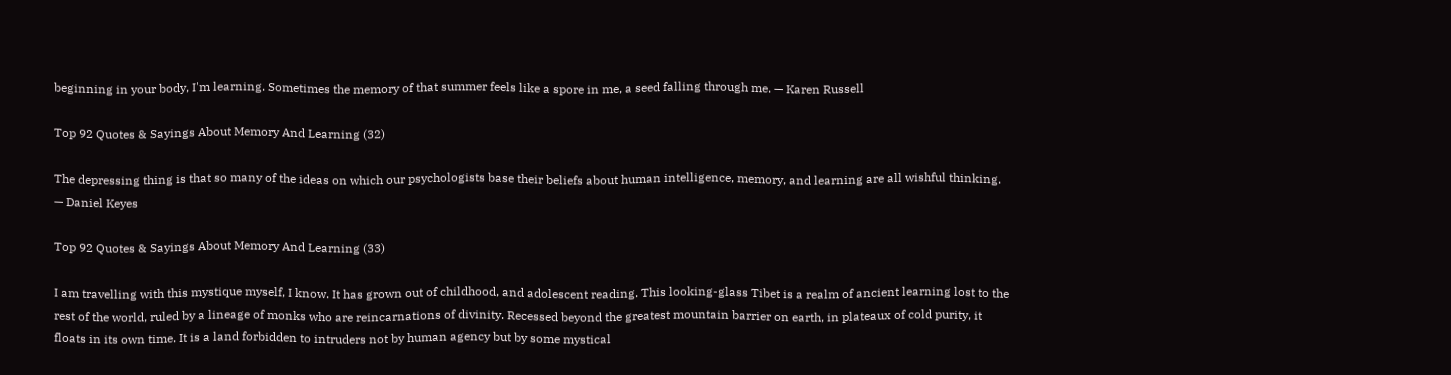beginning in your body, I'm learning. Sometimes the memory of that summer feels like a spore in me, a seed falling through me. — Karen Russell

Top 92 Quotes & Sayings About Memory And Learning (32)

The depressing thing is that so many of the ideas on which our psychologists base their beliefs about human intelligence, memory, and learning are all wishful thinking. — Daniel Keyes

Top 92 Quotes & Sayings About Memory And Learning (33)

I am travelling with this mystique myself, I know. It has grown out of childhood, and adolescent reading. This looking-glass Tibet is a realm of ancient learning lost to the rest of the world, ruled by a lineage of monks who are reincarnations of divinity. Recessed beyond the greatest mountain barrier on earth, in plateaux of cold purity, it floats in its own time. It is a land forbidden to intruders not by human agency but by some mystical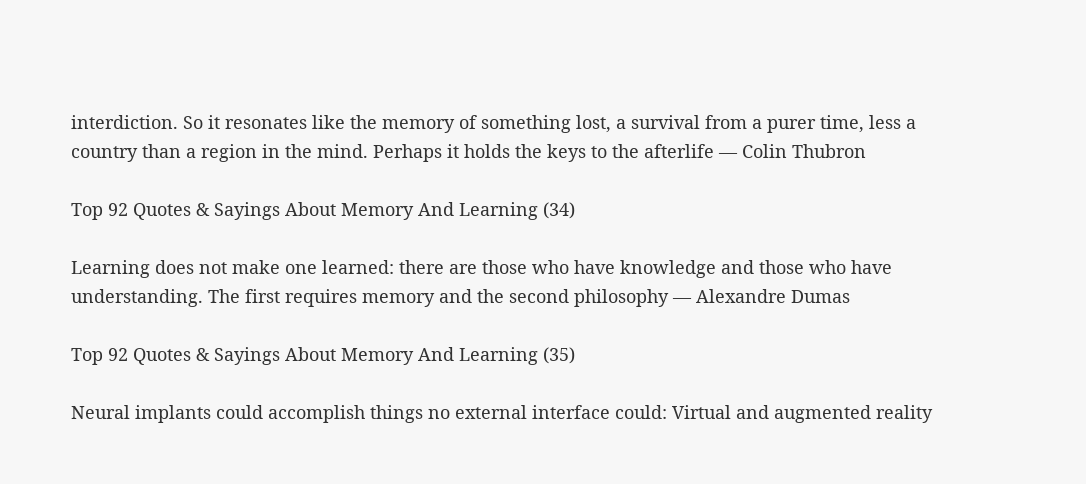interdiction. So it resonates like the memory of something lost, a survival from a purer time, less a country than a region in the mind. Perhaps it holds the keys to the afterlife — Colin Thubron

Top 92 Quotes & Sayings About Memory And Learning (34)

Learning does not make one learned: there are those who have knowledge and those who have understanding. The first requires memory and the second philosophy — Alexandre Dumas

Top 92 Quotes & Sayings About Memory And Learning (35)

Neural implants could accomplish things no external interface could: Virtual and augmented reality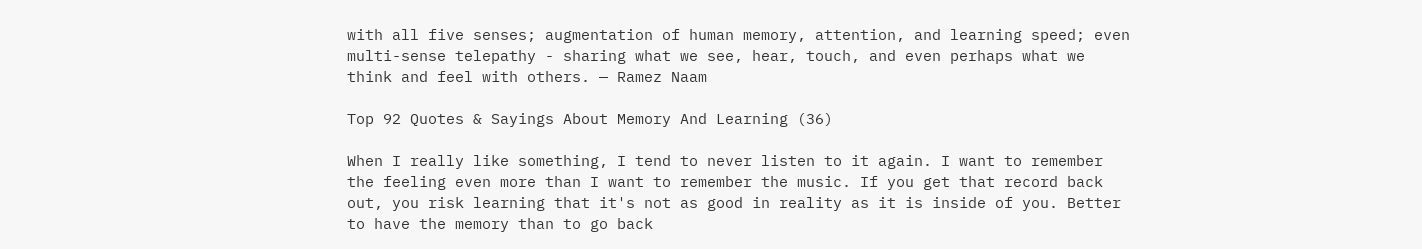with all five senses; augmentation of human memory, attention, and learning speed; even multi-sense telepathy - sharing what we see, hear, touch, and even perhaps what we think and feel with others. — Ramez Naam

Top 92 Quotes & Sayings About Memory And Learning (36)

When I really like something, I tend to never listen to it again. I want to remember the feeling even more than I want to remember the music. If you get that record back out, you risk learning that it's not as good in reality as it is inside of you. Better to have the memory than to go back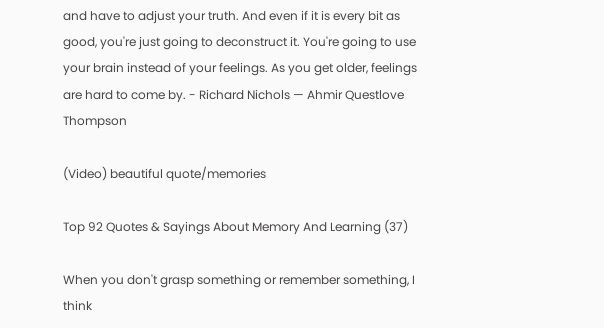and have to adjust your truth. And even if it is every bit as good, you're just going to deconstruct it. You're going to use your brain instead of your feelings. As you get older, feelings are hard to come by. - Richard Nichols — Ahmir Questlove Thompson

(Video) beautiful quote/memories

Top 92 Quotes & Sayings About Memory And Learning (37)

When you don't grasp something or remember something, I think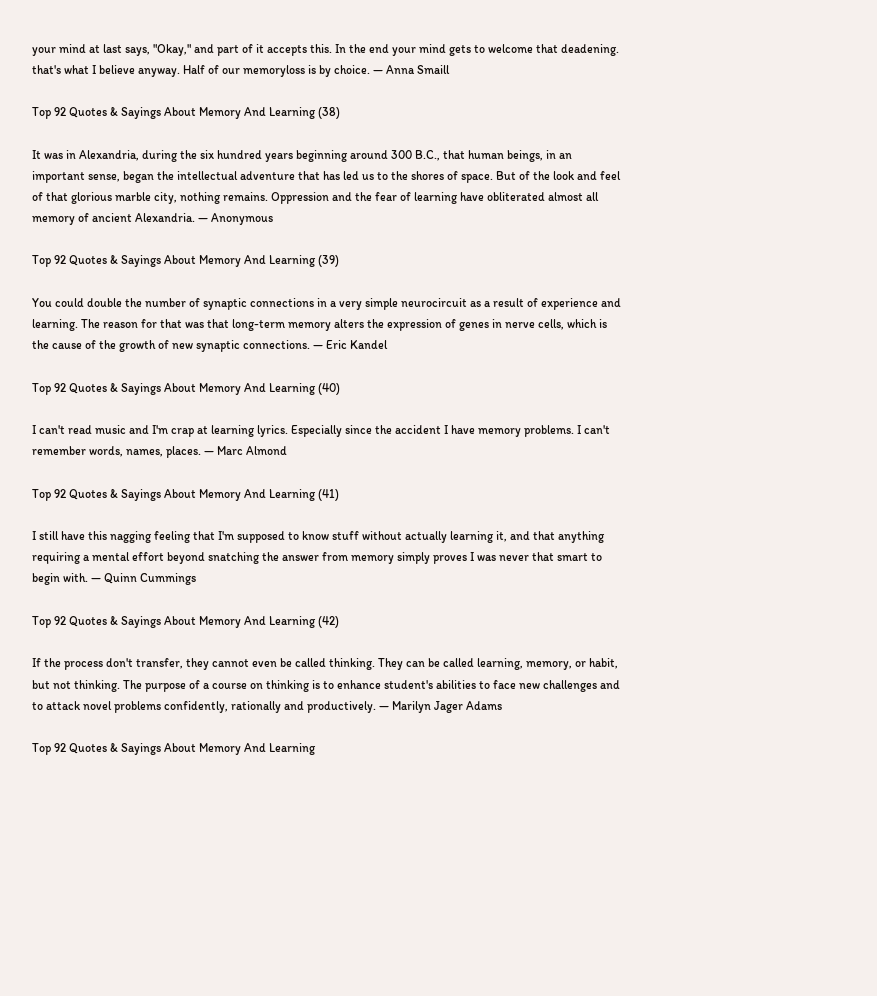your mind at last says, "Okay," and part of it accepts this. In the end your mind gets to welcome that deadening. that's what I believe anyway. Half of our memoryloss is by choice. — Anna Smaill

Top 92 Quotes & Sayings About Memory And Learning (38)

It was in Alexandria, during the six hundred years beginning around 300 B.C., that human beings, in an important sense, began the intellectual adventure that has led us to the shores of space. But of the look and feel of that glorious marble city, nothing remains. Oppression and the fear of learning have obliterated almost all memory of ancient Alexandria. — Anonymous

Top 92 Quotes & Sayings About Memory And Learning (39)

You could double the number of synaptic connections in a very simple neurocircuit as a result of experience and learning. The reason for that was that long-term memory alters the expression of genes in nerve cells, which is the cause of the growth of new synaptic connections. — Eric Kandel

Top 92 Quotes & Sayings About Memory And Learning (40)

I can't read music and I'm crap at learning lyrics. Especially since the accident I have memory problems. I can't remember words, names, places. — Marc Almond

Top 92 Quotes & Sayings About Memory And Learning (41)

I still have this nagging feeling that I'm supposed to know stuff without actually learning it, and that anything requiring a mental effort beyond snatching the answer from memory simply proves I was never that smart to begin with. — Quinn Cummings

Top 92 Quotes & Sayings About Memory And Learning (42)

If the process don't transfer, they cannot even be called thinking. They can be called learning, memory, or habit, but not thinking. The purpose of a course on thinking is to enhance student's abilities to face new challenges and to attack novel problems confidently, rationally and productively. — Marilyn Jager Adams

Top 92 Quotes & Sayings About Memory And Learning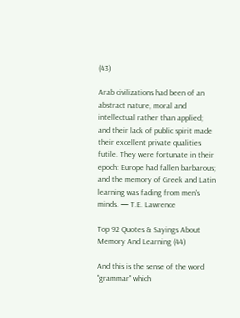(43)

Arab civilizations had been of an abstract nature, moral and intellectual rather than applied; and their lack of public spirit made their excellent private qualities futile. They were fortunate in their epoch: Europe had fallen barbarous; and the memory of Greek and Latin learning was fading from men's minds. — T.E. Lawrence

Top 92 Quotes & Sayings About Memory And Learning (44)

And this is the sense of the word "grammar" which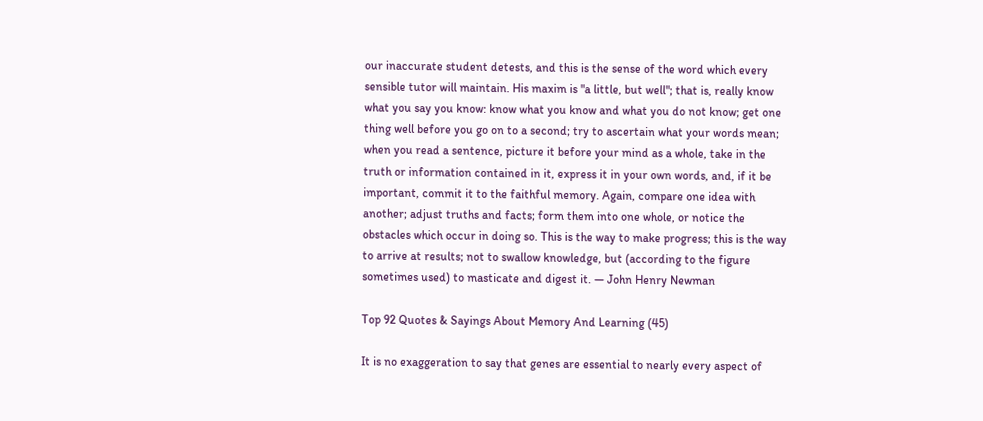our inaccurate student detests, and this is the sense of the word which every sensible tutor will maintain. His maxim is "a little, but well"; that is, really know what you say you know: know what you know and what you do not know; get one thing well before you go on to a second; try to ascertain what your words mean; when you read a sentence, picture it before your mind as a whole, take in the truth or information contained in it, express it in your own words, and, if it be important, commit it to the faithful memory. Again, compare one idea with another; adjust truths and facts; form them into one whole, or notice the obstacles which occur in doing so. This is the way to make progress; this is the way to arrive at results; not to swallow knowledge, but (according to the figure sometimes used) to masticate and digest it. — John Henry Newman

Top 92 Quotes & Sayings About Memory And Learning (45)

It is no exaggeration to say that genes are essential to nearly every aspect of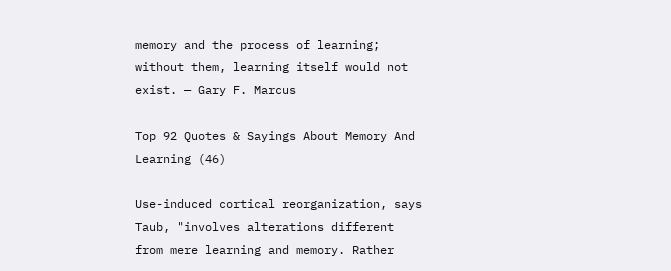memory and the process of learning; without them, learning itself would not exist. — Gary F. Marcus

Top 92 Quotes & Sayings About Memory And Learning (46)

Use-induced cortical reorganization, says Taub, "involves alterations different from mere learning and memory. Rather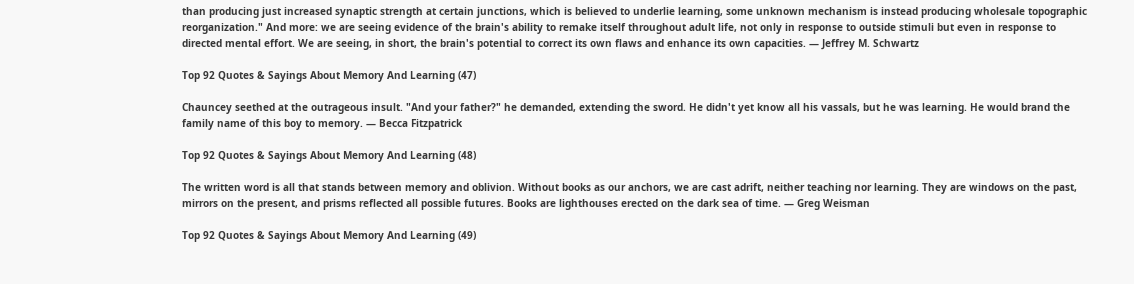than producing just increased synaptic strength at certain junctions, which is believed to underlie learning, some unknown mechanism is instead producing wholesale topographic reorganization." And more: we are seeing evidence of the brain's ability to remake itself throughout adult life, not only in response to outside stimuli but even in response to directed mental effort. We are seeing, in short, the brain's potential to correct its own flaws and enhance its own capacities. — Jeffrey M. Schwartz

Top 92 Quotes & Sayings About Memory And Learning (47)

Chauncey seethed at the outrageous insult. "And your father?" he demanded, extending the sword. He didn't yet know all his vassals, but he was learning. He would brand the family name of this boy to memory. — Becca Fitzpatrick

Top 92 Quotes & Sayings About Memory And Learning (48)

The written word is all that stands between memory and oblivion. Without books as our anchors, we are cast adrift, neither teaching nor learning. They are windows on the past, mirrors on the present, and prisms reflected all possible futures. Books are lighthouses erected on the dark sea of time. — Greg Weisman

Top 92 Quotes & Sayings About Memory And Learning (49)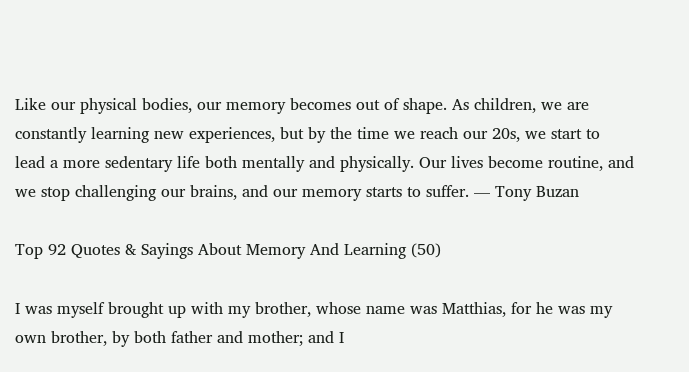Like our physical bodies, our memory becomes out of shape. As children, we are constantly learning new experiences, but by the time we reach our 20s, we start to lead a more sedentary life both mentally and physically. Our lives become routine, and we stop challenging our brains, and our memory starts to suffer. — Tony Buzan

Top 92 Quotes & Sayings About Memory And Learning (50)

I was myself brought up with my brother, whose name was Matthias, for he was my own brother, by both father and mother; and I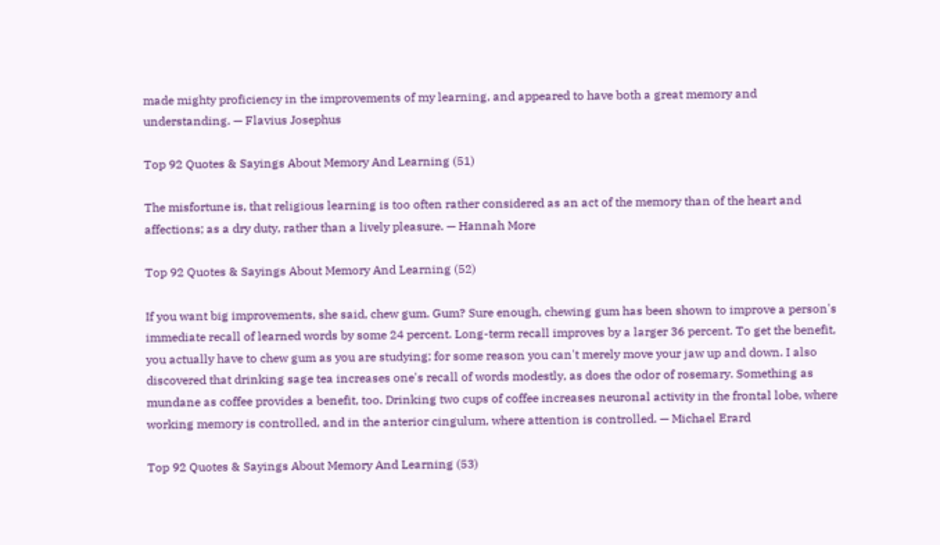made mighty proficiency in the improvements of my learning, and appeared to have both a great memory and understanding. — Flavius Josephus

Top 92 Quotes & Sayings About Memory And Learning (51)

The misfortune is, that religious learning is too often rather considered as an act of the memory than of the heart and affections; as a dry duty, rather than a lively pleasure. — Hannah More

Top 92 Quotes & Sayings About Memory And Learning (52)

If you want big improvements, she said, chew gum. Gum? Sure enough, chewing gum has been shown to improve a person's immediate recall of learned words by some 24 percent. Long-term recall improves by a larger 36 percent. To get the benefit, you actually have to chew gum as you are studying; for some reason you can't merely move your jaw up and down. I also discovered that drinking sage tea increases one's recall of words modestly, as does the odor of rosemary. Something as mundane as coffee provides a benefit, too. Drinking two cups of coffee increases neuronal activity in the frontal lobe, where working memory is controlled, and in the anterior cingulum, where attention is controlled. — Michael Erard

Top 92 Quotes & Sayings About Memory And Learning (53)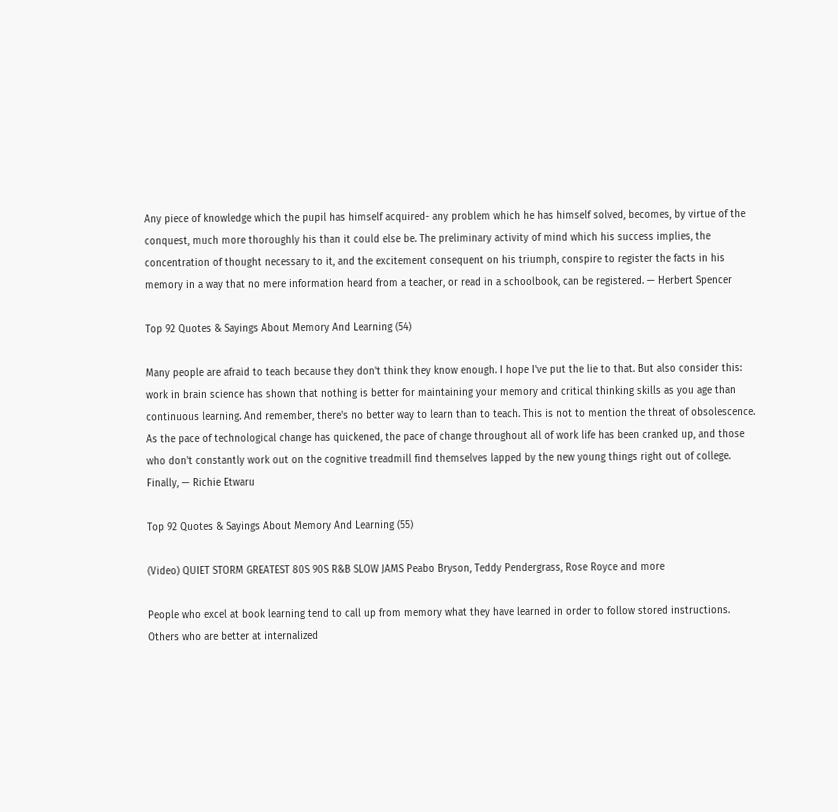Any piece of knowledge which the pupil has himself acquired- any problem which he has himself solved, becomes, by virtue of the conquest, much more thoroughly his than it could else be. The preliminary activity of mind which his success implies, the concentration of thought necessary to it, and the excitement consequent on his triumph, conspire to register the facts in his memory in a way that no mere information heard from a teacher, or read in a schoolbook, can be registered. — Herbert Spencer

Top 92 Quotes & Sayings About Memory And Learning (54)

Many people are afraid to teach because they don't think they know enough. I hope I've put the lie to that. But also consider this: work in brain science has shown that nothing is better for maintaining your memory and critical thinking skills as you age than continuous learning. And remember, there's no better way to learn than to teach. This is not to mention the threat of obsolescence. As the pace of technological change has quickened, the pace of change throughout all of work life has been cranked up, and those who don't constantly work out on the cognitive treadmill find themselves lapped by the new young things right out of college. Finally, — Richie Etwaru

Top 92 Quotes & Sayings About Memory And Learning (55)

(Video) QUIET STORM GREATEST 80S 90S R&B SLOW JAMS Peabo Bryson, Teddy Pendergrass, Rose Royce and more

People who excel at book learning tend to call up from memory what they have learned in order to follow stored instructions. Others who are better at internalized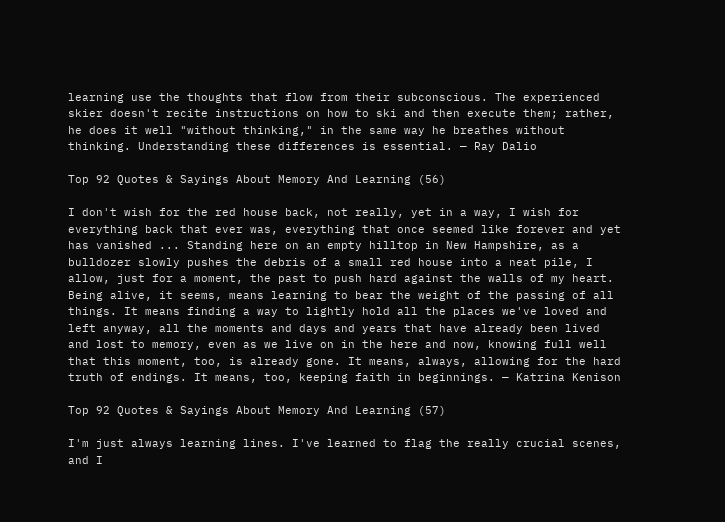learning use the thoughts that flow from their subconscious. The experienced skier doesn't recite instructions on how to ski and then execute them; rather, he does it well "without thinking," in the same way he breathes without thinking. Understanding these differences is essential. — Ray Dalio

Top 92 Quotes & Sayings About Memory And Learning (56)

I don't wish for the red house back, not really, yet in a way, I wish for everything back that ever was, everything that once seemed like forever and yet has vanished ... Standing here on an empty hilltop in New Hampshire, as a bulldozer slowly pushes the debris of a small red house into a neat pile, I allow, just for a moment, the past to push hard against the walls of my heart. Being alive, it seems, means learning to bear the weight of the passing of all things. It means finding a way to lightly hold all the places we've loved and left anyway, all the moments and days and years that have already been lived and lost to memory, even as we live on in the here and now, knowing full well that this moment, too, is already gone. It means, always, allowing for the hard truth of endings. It means, too, keeping faith in beginnings. — Katrina Kenison

Top 92 Quotes & Sayings About Memory And Learning (57)

I'm just always learning lines. I've learned to flag the really crucial scenes, and I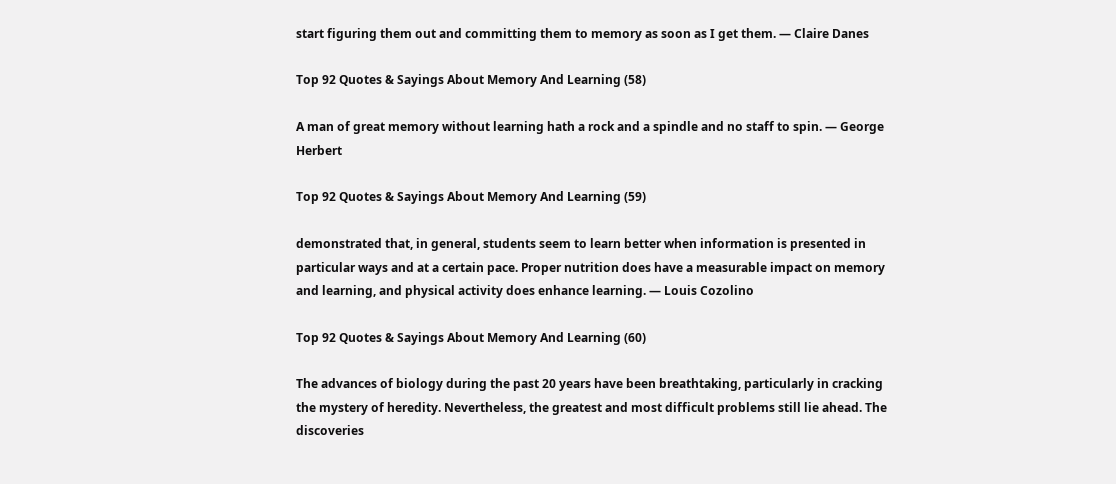start figuring them out and committing them to memory as soon as I get them. — Claire Danes

Top 92 Quotes & Sayings About Memory And Learning (58)

A man of great memory without learning hath a rock and a spindle and no staff to spin. — George Herbert

Top 92 Quotes & Sayings About Memory And Learning (59)

demonstrated that, in general, students seem to learn better when information is presented in particular ways and at a certain pace. Proper nutrition does have a measurable impact on memory and learning, and physical activity does enhance learning. — Louis Cozolino

Top 92 Quotes & Sayings About Memory And Learning (60)

The advances of biology during the past 20 years have been breathtaking, particularly in cracking the mystery of heredity. Nevertheless, the greatest and most difficult problems still lie ahead. The discoveries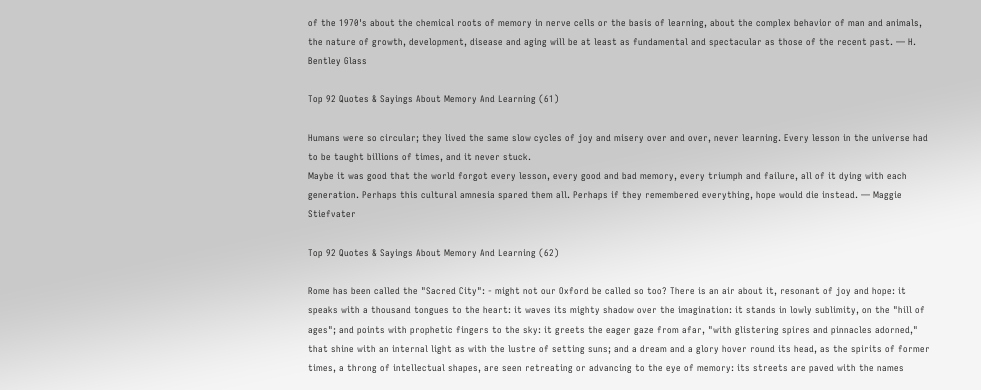of the 1970's about the chemical roots of memory in nerve cells or the basis of learning, about the complex behavior of man and animals, the nature of growth, development, disease and aging will be at least as fundamental and spectacular as those of the recent past. — H. Bentley Glass

Top 92 Quotes & Sayings About Memory And Learning (61)

Humans were so circular; they lived the same slow cycles of joy and misery over and over, never learning. Every lesson in the universe had to be taught billions of times, and it never stuck.
Maybe it was good that the world forgot every lesson, every good and bad memory, every triumph and failure, all of it dying with each generation. Perhaps this cultural amnesia spared them all. Perhaps if they remembered everything, hope would die instead. — Maggie Stiefvater

Top 92 Quotes & Sayings About Memory And Learning (62)

Rome has been called the "Sacred City": - might not our Oxford be called so too? There is an air about it, resonant of joy and hope: it speaks with a thousand tongues to the heart: it waves its mighty shadow over the imagination: it stands in lowly sublimity, on the "hill of ages"; and points with prophetic fingers to the sky: it greets the eager gaze from afar, "with glistering spires and pinnacles adorned," that shine with an internal light as with the lustre of setting suns; and a dream and a glory hover round its head, as the spirits of former times, a throng of intellectual shapes, are seen retreating or advancing to the eye of memory: its streets are paved with the names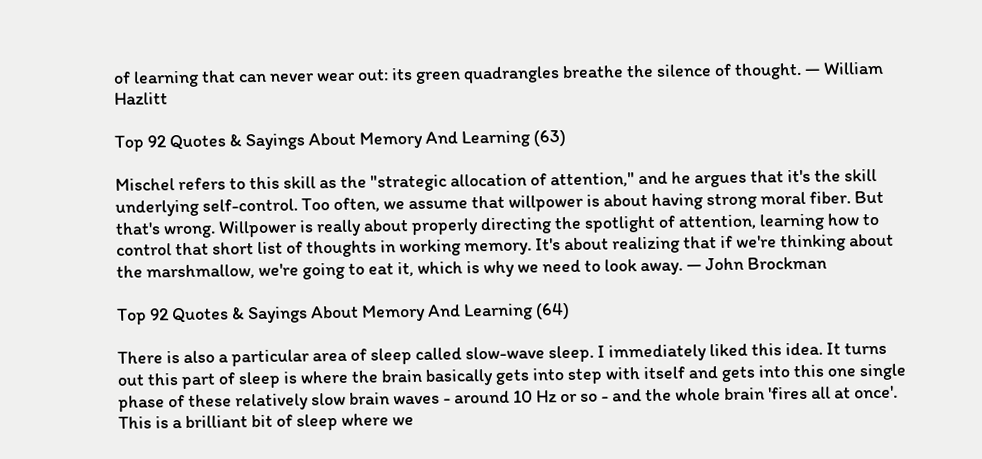of learning that can never wear out: its green quadrangles breathe the silence of thought. — William Hazlitt

Top 92 Quotes & Sayings About Memory And Learning (63)

Mischel refers to this skill as the "strategic allocation of attention," and he argues that it's the skill underlying self-control. Too often, we assume that willpower is about having strong moral fiber. But that's wrong. Willpower is really about properly directing the spotlight of attention, learning how to control that short list of thoughts in working memory. It's about realizing that if we're thinking about the marshmallow, we're going to eat it, which is why we need to look away. — John Brockman

Top 92 Quotes & Sayings About Memory And Learning (64)

There is also a particular area of sleep called slow-wave sleep. I immediately liked this idea. It turns out this part of sleep is where the brain basically gets into step with itself and gets into this one single phase of these relatively slow brain waves - around 10 Hz or so - and the whole brain 'fires all at once'. This is a brilliant bit of sleep where we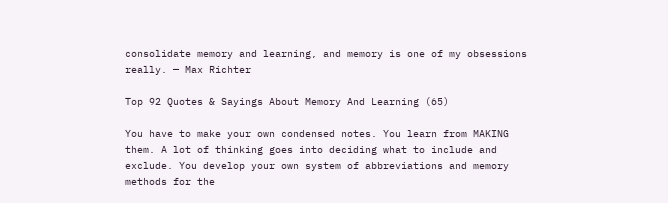consolidate memory and learning, and memory is one of my obsessions really. — Max Richter

Top 92 Quotes & Sayings About Memory And Learning (65)

You have to make your own condensed notes. You learn from MAKING them. A lot of thinking goes into deciding what to include and exclude. You develop your own system of abbreviations and memory methods for the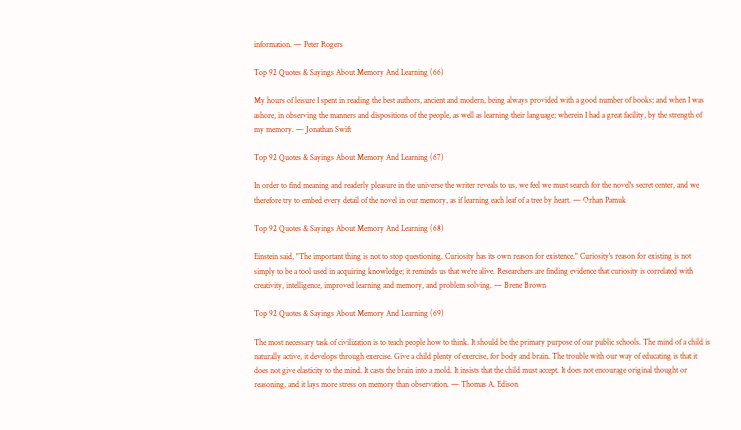information. — Peter Rogers

Top 92 Quotes & Sayings About Memory And Learning (66)

My hours of leisure I spent in reading the best authors, ancient and modern, being always provided with a good number of books; and when I was ashore, in observing the manners and dispositions of the people, as well as learning their language; wherein I had a great facility, by the strength of my memory. — Jonathan Swift

Top 92 Quotes & Sayings About Memory And Learning (67)

In order to find meaning and readerly pleasure in the universe the writer reveals to us, we feel we must search for the novel's secret center, and we therefore try to embed every detail of the novel in our memory, as if learning each leaf of a tree by heart. — Orhan Pamuk

Top 92 Quotes & Sayings About Memory And Learning (68)

Einstein said, "The important thing is not to stop questioning. Curiosity has its own reason for existence." Curiosity's reason for existing is not simply to be a tool used in acquiring knowledge; it reminds us that we're alive. Researchers are finding evidence that curiosity is correlated with creativity, intelligence, improved learning and memory, and problem solving. — Brene Brown

Top 92 Quotes & Sayings About Memory And Learning (69)

The most necessary task of civilization is to teach people how to think. It should be the primary purpose of our public schools. The mind of a child is naturally active, it develops through exercise. Give a child plenty of exercise, for body and brain. The trouble with our way of educating is that it does not give elasticity to the mind. It casts the brain into a mold. It insists that the child must accept. It does not encourage original thought or reasoning, and it lays more stress on memory than observation. — Thomas A. Edison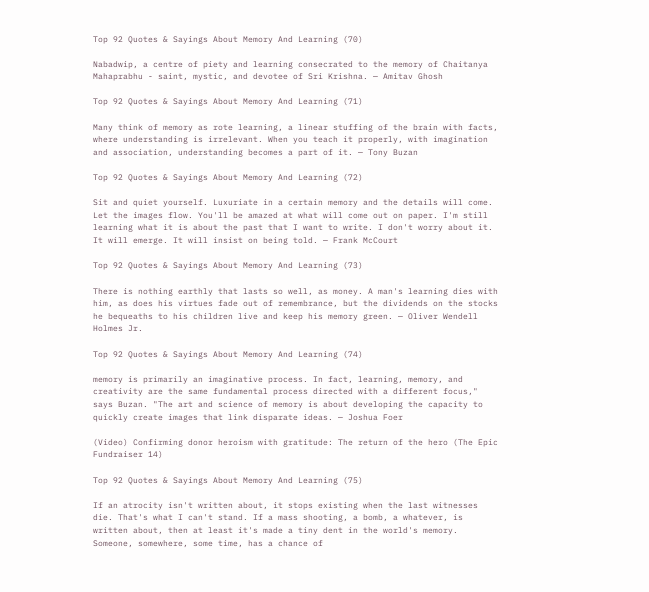Top 92 Quotes & Sayings About Memory And Learning (70)

Nabadwip, a centre of piety and learning consecrated to the memory of Chaitanya Mahaprabhu - saint, mystic, and devotee of Sri Krishna. — Amitav Ghosh

Top 92 Quotes & Sayings About Memory And Learning (71)

Many think of memory as rote learning, a linear stuffing of the brain with facts, where understanding is irrelevant. When you teach it properly, with imagination and association, understanding becomes a part of it. — Tony Buzan

Top 92 Quotes & Sayings About Memory And Learning (72)

Sit and quiet yourself. Luxuriate in a certain memory and the details will come. Let the images flow. You'll be amazed at what will come out on paper. I'm still learning what it is about the past that I want to write. I don't worry about it. It will emerge. It will insist on being told. — Frank McCourt

Top 92 Quotes & Sayings About Memory And Learning (73)

There is nothing earthly that lasts so well, as money. A man's learning dies with him, as does his virtues fade out of remembrance, but the dividends on the stocks he bequeaths to his children live and keep his memory green. — Oliver Wendell Holmes Jr.

Top 92 Quotes & Sayings About Memory And Learning (74)

memory is primarily an imaginative process. In fact, learning, memory, and creativity are the same fundamental process directed with a different focus," says Buzan. "The art and science of memory is about developing the capacity to quickly create images that link disparate ideas. — Joshua Foer

(Video) Confirming donor heroism with gratitude: The return of the hero (The Epic Fundraiser 14)

Top 92 Quotes & Sayings About Memory And Learning (75)

If an atrocity isn't written about, it stops existing when the last witnesses die. That's what I can't stand. If a mass shooting, a bomb, a whatever, is written about, then at least it's made a tiny dent in the world's memory. Someone, somewhere, some time, has a chance of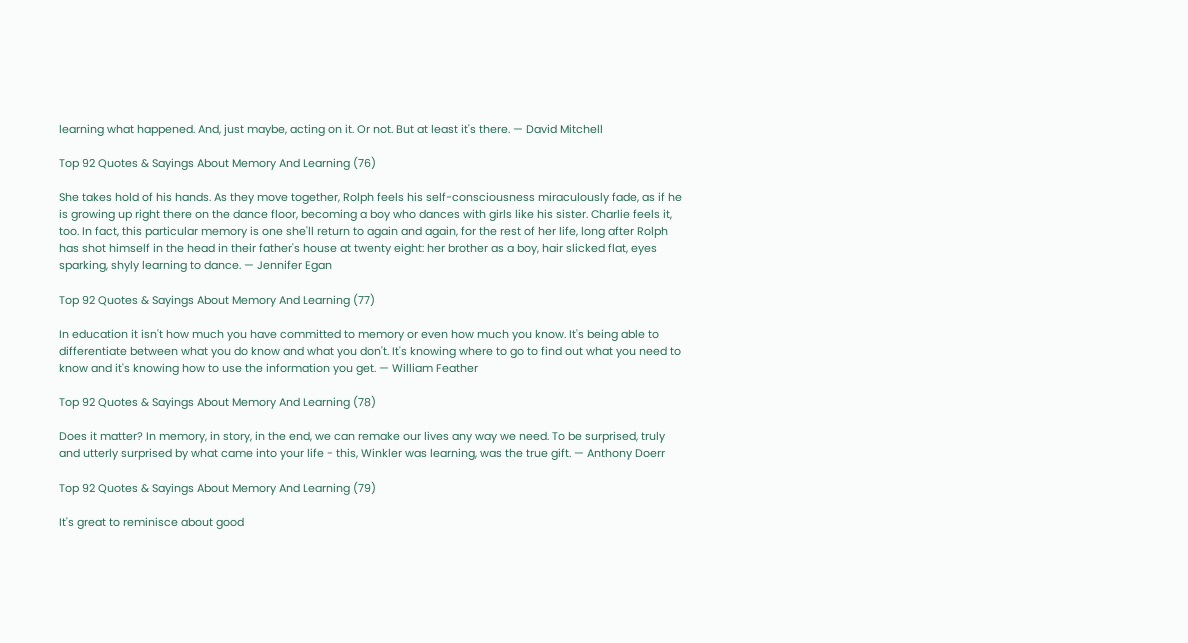learning what happened. And, just maybe, acting on it. Or not. But at least it's there. — David Mitchell

Top 92 Quotes & Sayings About Memory And Learning (76)

She takes hold of his hands. As they move together, Rolph feels his self-consciousness miraculously fade, as if he is growing up right there on the dance floor, becoming a boy who dances with girls like his sister. Charlie feels it, too. In fact, this particular memory is one she'll return to again and again, for the rest of her life, long after Rolph has shot himself in the head in their father's house at twenty eight: her brother as a boy, hair slicked flat, eyes sparking, shyly learning to dance. — Jennifer Egan

Top 92 Quotes & Sayings About Memory And Learning (77)

In education it isn't how much you have committed to memory or even how much you know. It's being able to differentiate between what you do know and what you don't. It's knowing where to go to find out what you need to know and it's knowing how to use the information you get. — William Feather

Top 92 Quotes & Sayings About Memory And Learning (78)

Does it matter? In memory, in story, in the end, we can remake our lives any way we need. To be surprised, truly and utterly surprised by what came into your life - this, Winkler was learning, was the true gift. — Anthony Doerr

Top 92 Quotes & Sayings About Memory And Learning (79)

It's great to reminisce about good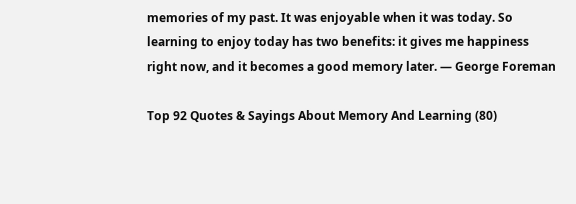memories of my past. It was enjoyable when it was today. So learning to enjoy today has two benefits: it gives me happiness right now, and it becomes a good memory later. — George Foreman

Top 92 Quotes & Sayings About Memory And Learning (80)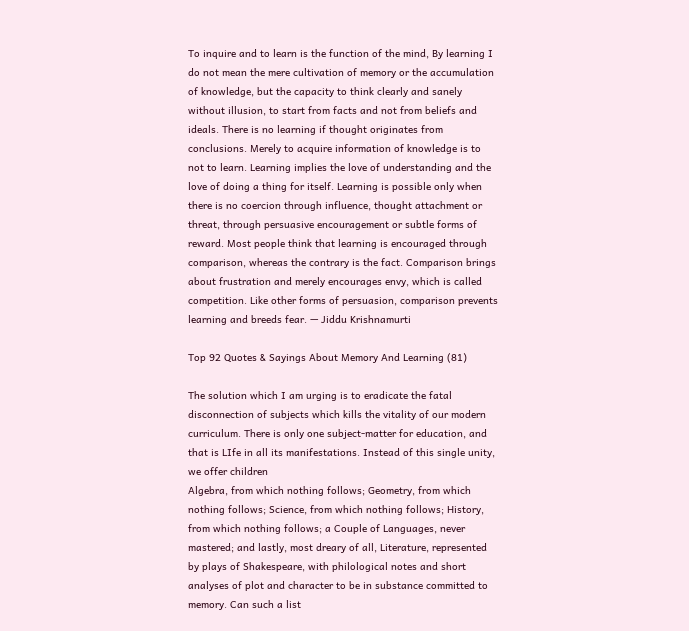To inquire and to learn is the function of the mind, By learning I do not mean the mere cultivation of memory or the accumulation of knowledge, but the capacity to think clearly and sanely without illusion, to start from facts and not from beliefs and ideals. There is no learning if thought originates from conclusions. Merely to acquire information of knowledge is to not to learn. Learning implies the love of understanding and the love of doing a thing for itself. Learning is possible only when there is no coercion through influence, thought attachment or threat, through persuasive encouragement or subtle forms of reward. Most people think that learning is encouraged through comparison, whereas the contrary is the fact. Comparison brings about frustration and merely encourages envy, which is called competition. Like other forms of persuasion, comparison prevents learning and breeds fear. — Jiddu Krishnamurti

Top 92 Quotes & Sayings About Memory And Learning (81)

The solution which I am urging is to eradicate the fatal disconnection of subjects which kills the vitality of our modern curriculum. There is only one subject-matter for education, and that is LIfe in all its manifestations. Instead of this single unity, we offer children
Algebra, from which nothing follows; Geometry, from which nothing follows; Science, from which nothing follows; History, from which nothing follows; a Couple of Languages, never mastered; and lastly, most dreary of all, Literature, represented by plays of Shakespeare, with philological notes and short analyses of plot and character to be in substance committed to memory. Can such a list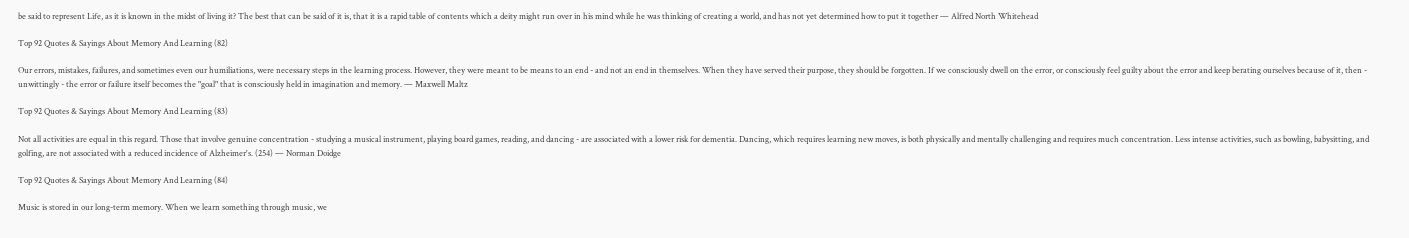be said to represent Life, as it is known in the midst of living it? The best that can be said of it is, that it is a rapid table of contents which a deity might run over in his mind while he was thinking of creating a world, and has not yet determined how to put it together — Alfred North Whitehead

Top 92 Quotes & Sayings About Memory And Learning (82)

Our errors, mistakes, failures, and sometimes even our humiliations, were necessary steps in the learning process. However, they were meant to be means to an end - and not an end in themselves. When they have served their purpose, they should be forgotten. If we consciously dwell on the error, or consciously feel guilty about the error and keep berating ourselves because of it, then - unwittingly - the error or failure itself becomes the "goal" that is consciously held in imagination and memory. — Maxwell Maltz

Top 92 Quotes & Sayings About Memory And Learning (83)

Not all activities are equal in this regard. Those that involve genuine concentration - studying a musical instrument, playing board games, reading, and dancing - are associated with a lower risk for dementia. Dancing, which requires learning new moves, is both physically and mentally challenging and requires much concentration. Less intense activities, such as bowling, babysitting, and golfing, are not associated with a reduced incidence of Alzheimer's. (254) — Norman Doidge

Top 92 Quotes & Sayings About Memory And Learning (84)

Music is stored in our long-term memory. When we learn something through music, we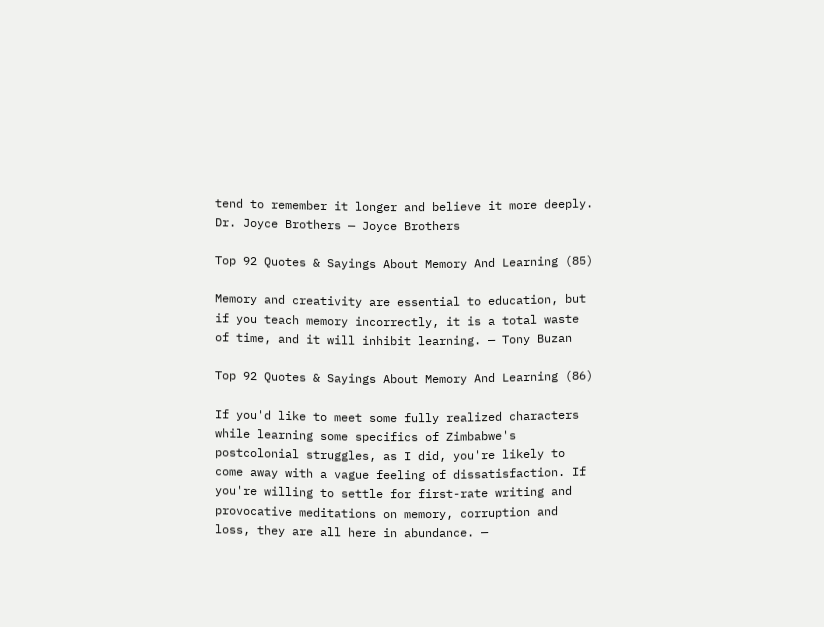tend to remember it longer and believe it more deeply. Dr. Joyce Brothers — Joyce Brothers

Top 92 Quotes & Sayings About Memory And Learning (85)

Memory and creativity are essential to education, but if you teach memory incorrectly, it is a total waste of time, and it will inhibit learning. — Tony Buzan

Top 92 Quotes & Sayings About Memory And Learning (86)

If you'd like to meet some fully realized characters while learning some specifics of Zimbabwe's postcolonial struggles, as I did, you're likely to come away with a vague feeling of dissatisfaction. If you're willing to settle for first-rate writing and provocative meditations on memory, corruption and loss, they are all here in abundance. —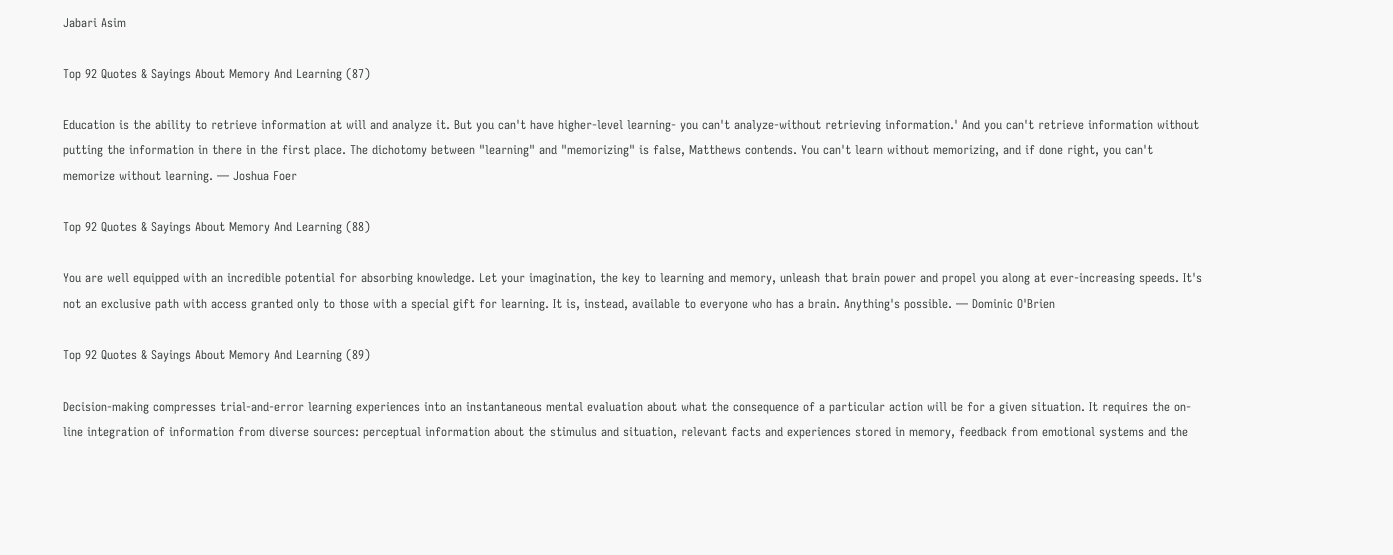Jabari Asim

Top 92 Quotes & Sayings About Memory And Learning (87)

Education is the ability to retrieve information at will and analyze it. But you can't have higher-level learning- you can't analyze-without retrieving information.' And you can't retrieve information without putting the information in there in the first place. The dichotomy between "learning" and "memorizing" is false, Matthews contends. You can't learn without memorizing, and if done right, you can't memorize without learning. — Joshua Foer

Top 92 Quotes & Sayings About Memory And Learning (88)

You are well equipped with an incredible potential for absorbing knowledge. Let your imagination, the key to learning and memory, unleash that brain power and propel you along at ever-increasing speeds. It's not an exclusive path with access granted only to those with a special gift for learning. It is, instead, available to everyone who has a brain. Anything's possible. — Dominic O'Brien

Top 92 Quotes & Sayings About Memory And Learning (89)

Decision-making compresses trial-and-error learning experiences into an instantaneous mental evaluation about what the consequence of a particular action will be for a given situation. It requires the on-line integration of information from diverse sources: perceptual information about the stimulus and situation, relevant facts and experiences stored in memory, feedback from emotional systems and the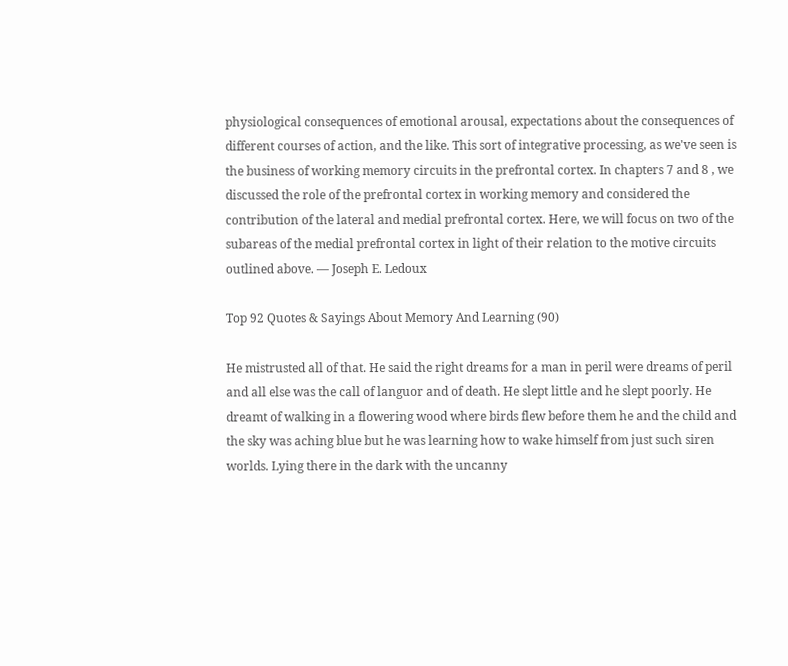physiological consequences of emotional arousal, expectations about the consequences of different courses of action, and the like. This sort of integrative processing, as we've seen is the business of working memory circuits in the prefrontal cortex. In chapters 7 and 8 , we discussed the role of the prefrontal cortex in working memory and considered the contribution of the lateral and medial prefrontal cortex. Here, we will focus on two of the subareas of the medial prefrontal cortex in light of their relation to the motive circuits outlined above. — Joseph E. Ledoux

Top 92 Quotes & Sayings About Memory And Learning (90)

He mistrusted all of that. He said the right dreams for a man in peril were dreams of peril and all else was the call of languor and of death. He slept little and he slept poorly. He dreamt of walking in a flowering wood where birds flew before them he and the child and the sky was aching blue but he was learning how to wake himself from just such siren worlds. Lying there in the dark with the uncanny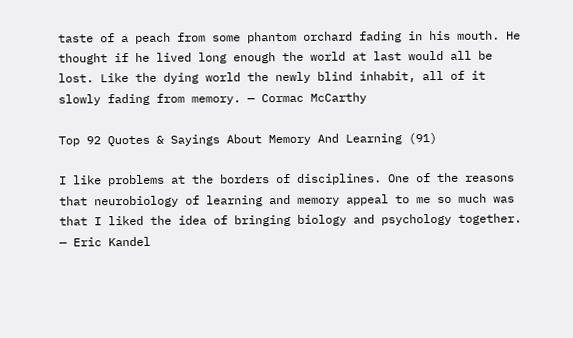taste of a peach from some phantom orchard fading in his mouth. He thought if he lived long enough the world at last would all be lost. Like the dying world the newly blind inhabit, all of it slowly fading from memory. — Cormac McCarthy

Top 92 Quotes & Sayings About Memory And Learning (91)

I like problems at the borders of disciplines. One of the reasons that neurobiology of learning and memory appeal to me so much was that I liked the idea of bringing biology and psychology together. — Eric Kandel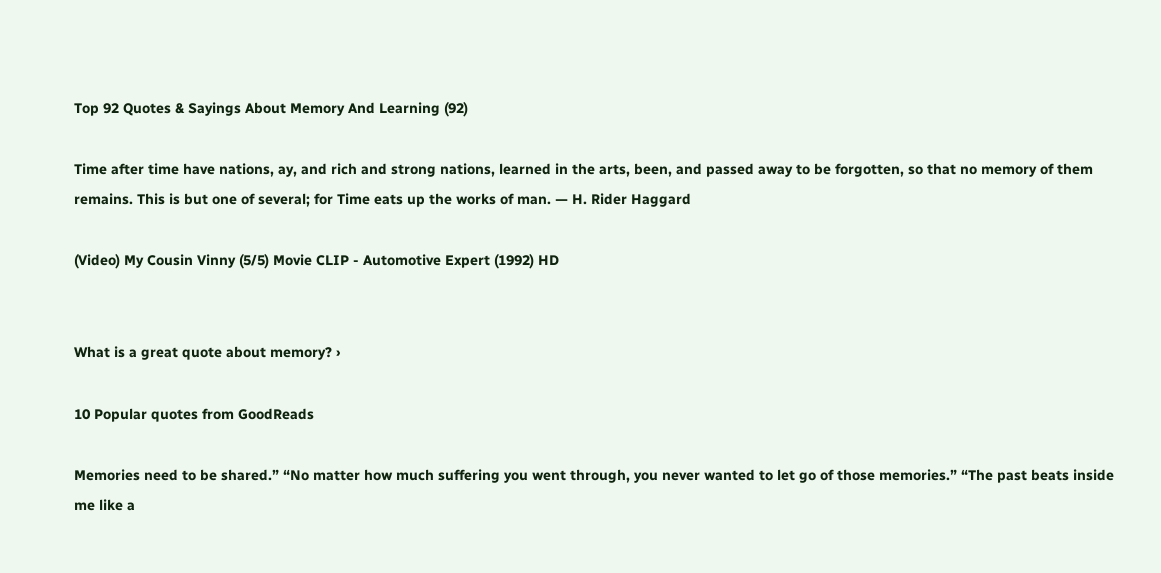Top 92 Quotes & Sayings About Memory And Learning (92)

Time after time have nations, ay, and rich and strong nations, learned in the arts, been, and passed away to be forgotten, so that no memory of them remains. This is but one of several; for Time eats up the works of man. — H. Rider Haggard

(Video) My Cousin Vinny (5/5) Movie CLIP - Automotive Expert (1992) HD


What is a great quote about memory? ›

10 Popular quotes from GoodReads

Memories need to be shared.” “No matter how much suffering you went through, you never wanted to let go of those memories.” “The past beats inside me like a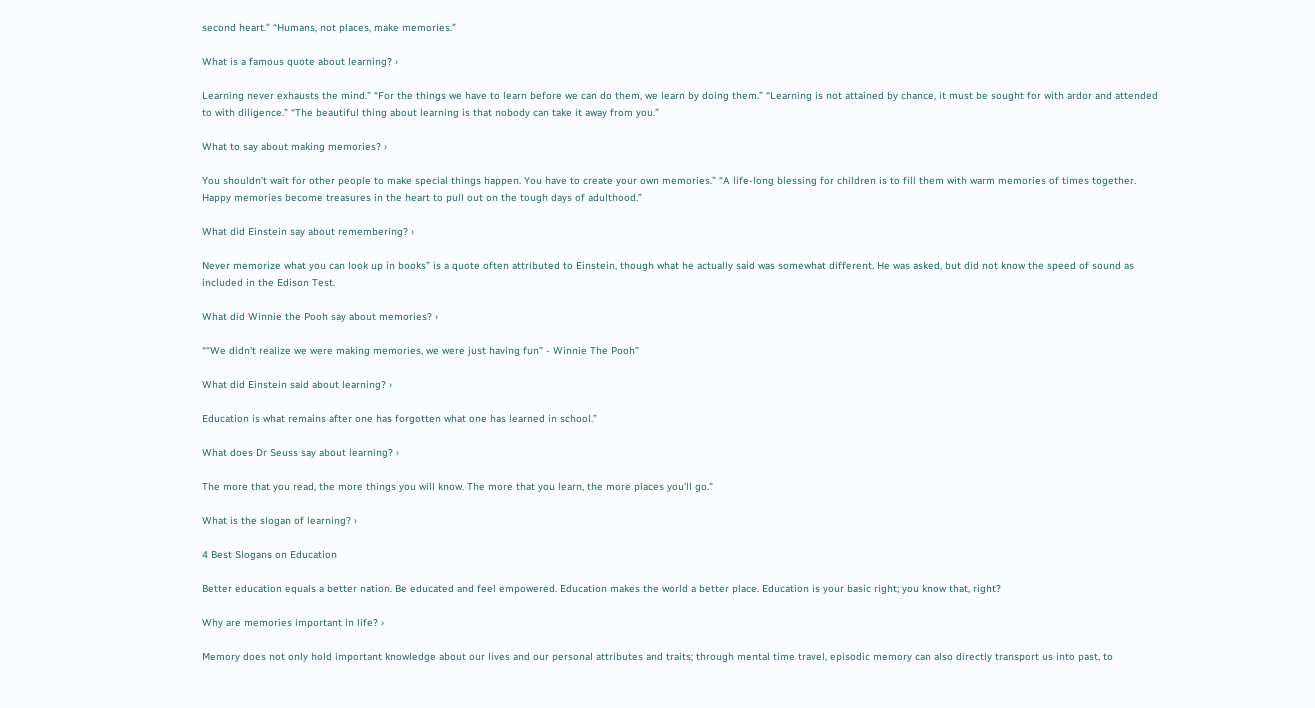second heart.” “Humans, not places, make memories.”

What is a famous quote about learning? ›

Learning never exhausts the mind.” “For the things we have to learn before we can do them, we learn by doing them.” “Learning is not attained by chance, it must be sought for with ardor and attended to with diligence.” “The beautiful thing about learning is that nobody can take it away from you.”

What to say about making memories? ›

You shouldn't wait for other people to make special things happen. You have to create your own memories.” “A life-long blessing for children is to fill them with warm memories of times together. Happy memories become treasures in the heart to pull out on the tough days of adulthood.”

What did Einstein say about remembering? ›

Never memorize what you can look up in books” is a quote often attributed to Einstein, though what he actually said was somewhat different. He was asked, but did not know the speed of sound as included in the Edison Test.

What did Winnie the Pooh say about memories? ›

““We didn't realize we were making memories, we were just having fun” - Winnie The Pooh”

What did Einstein said about learning? ›

Education is what remains after one has forgotten what one has learned in school.”

What does Dr Seuss say about learning? ›

The more that you read, the more things you will know. The more that you learn, the more places you'll go."

What is the slogan of learning? ›

4 Best Slogans on Education

Better education equals a better nation. Be educated and feel empowered. Education makes the world a better place. Education is your basic right; you know that, right?

Why are memories important in life? ›

Memory does not only hold important knowledge about our lives and our personal attributes and traits; through mental time travel, episodic memory can also directly transport us into past, to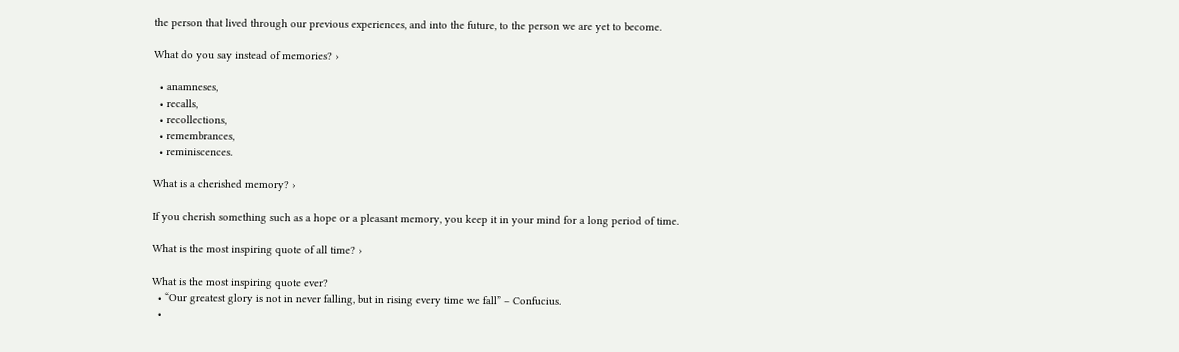the person that lived through our previous experiences, and into the future, to the person we are yet to become.

What do you say instead of memories? ›

  • anamneses,
  • recalls,
  • recollections,
  • remembrances,
  • reminiscences.

What is a cherished memory? ›

If you cherish something such as a hope or a pleasant memory, you keep it in your mind for a long period of time.

What is the most inspiring quote of all time? ›

What is the most inspiring quote ever?
  • “Our greatest glory is not in never falling, but in rising every time we fall” – Confucius.
  •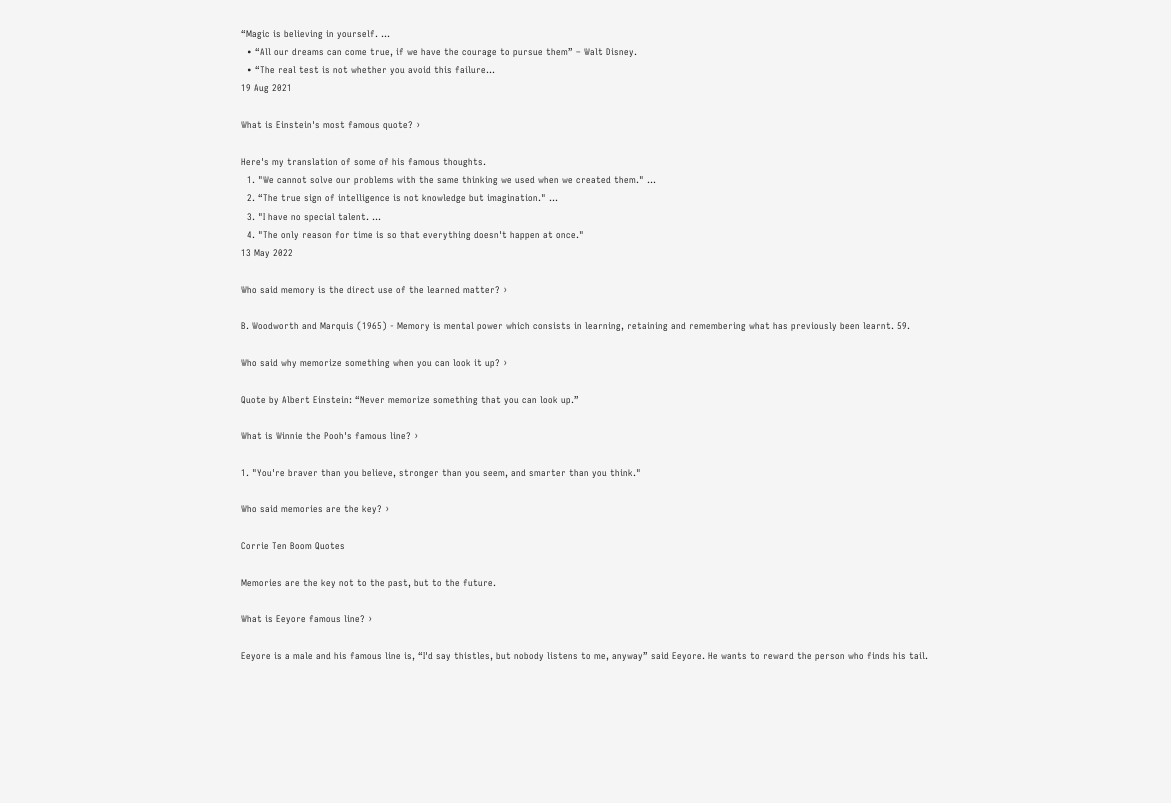“Magic is believing in yourself. ...
  • “All our dreams can come true, if we have the courage to pursue them” – Walt Disney.
  • “The real test is not whether you avoid this failure…
19 Aug 2021

What is Einstein's most famous quote? ›

Here's my translation of some of his famous thoughts.
  1. "We cannot solve our problems with the same thinking we used when we created them." ...
  2. “The true sign of intelligence is not knowledge but imagination." ...
  3. "I have no special talent. ...
  4. "The only reason for time is so that everything doesn't happen at once."
13 May 2022

Who said memory is the direct use of the learned matter? ›

B. Woodworth and Marquis (1965) - Memory is mental power which consists in learning, retaining and remembering what has previously been learnt. 59.

Who said why memorize something when you can look it up? ›

Quote by Albert Einstein: “Never memorize something that you can look up.”

What is Winnie the Pooh's famous line? ›

1. "You're braver than you believe, stronger than you seem, and smarter than you think."

Who said memories are the key? ›

Corrie Ten Boom Quotes

Memories are the key not to the past, but to the future.

What is Eeyore famous line? ›

Eeyore is a male and his famous line is, “I'd say thistles, but nobody listens to me, anyway” said Eeyore. He wants to reward the person who finds his tail.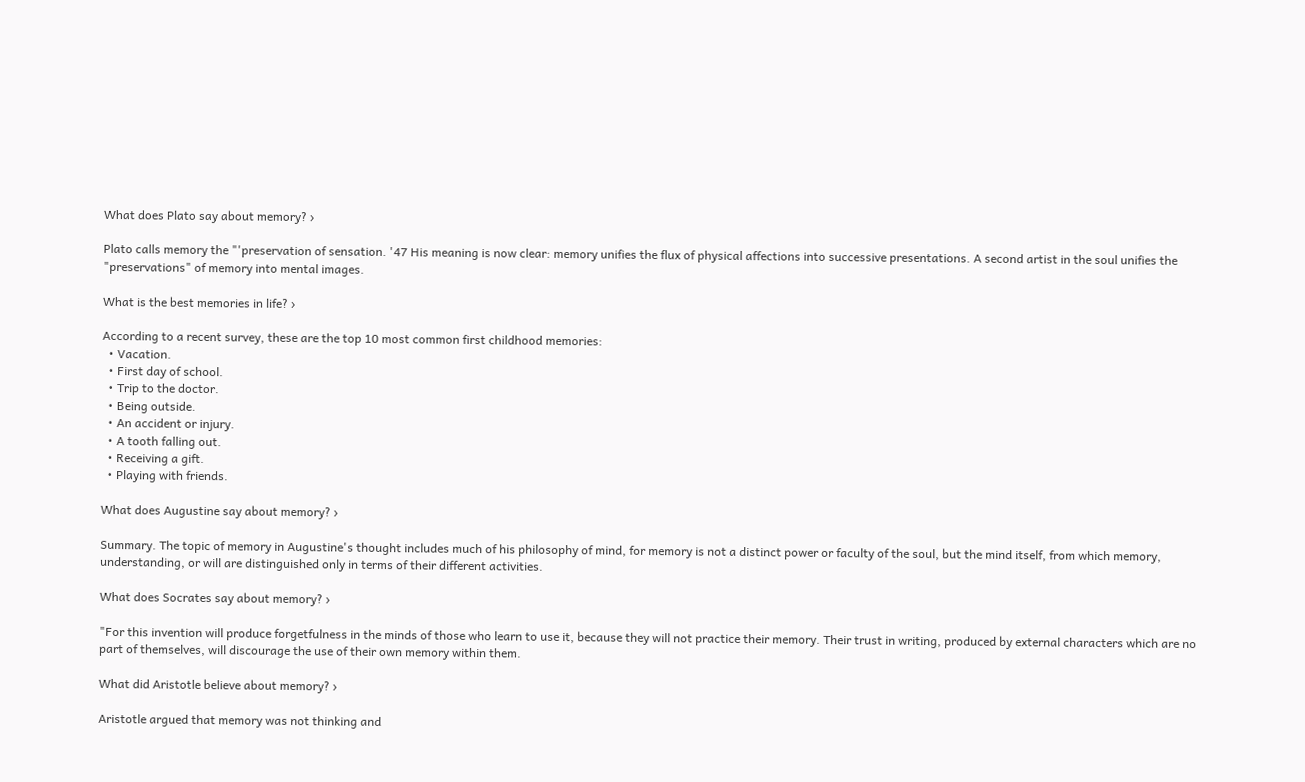What does Plato say about memory? ›

Plato calls memory the "'preservation of sensation. '47 His meaning is now clear: memory unifies the flux of physical affections into successive presentations. A second artist in the soul unifies the "preservations" of memory into mental images.

What is the best memories in life? ›

According to a recent survey, these are the top 10 most common first childhood memories:
  • Vacation.
  • First day of school.
  • Trip to the doctor.
  • Being outside.
  • An accident or injury.
  • A tooth falling out.
  • Receiving a gift.
  • Playing with friends.

What does Augustine say about memory? ›

Summary. The topic of memory in Augustine's thought includes much of his philosophy of mind, for memory is not a distinct power or faculty of the soul, but the mind itself, from which memory, understanding, or will are distinguished only in terms of their different activities.

What does Socrates say about memory? ›

"For this invention will produce forgetfulness in the minds of those who learn to use it, because they will not practice their memory. Their trust in writing, produced by external characters which are no part of themselves, will discourage the use of their own memory within them.

What did Aristotle believe about memory? ›

Aristotle argued that memory was not thinking and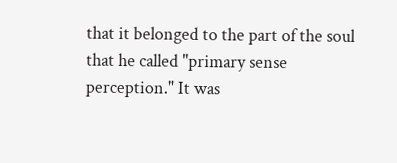that it belonged to the part of the soul that he called "primary sense perception." It was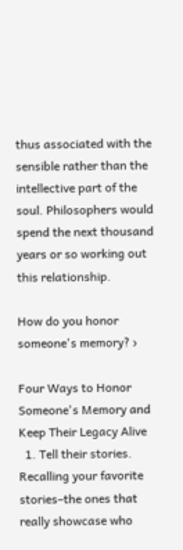thus associated with the sensible rather than the intellective part of the soul. Philosophers would spend the next thousand years or so working out this relationship.

How do you honor someone's memory? ›

Four Ways to Honor Someone's Memory and Keep Their Legacy Alive
  1. Tell their stories. Recalling your favorite stories–the ones that really showcase who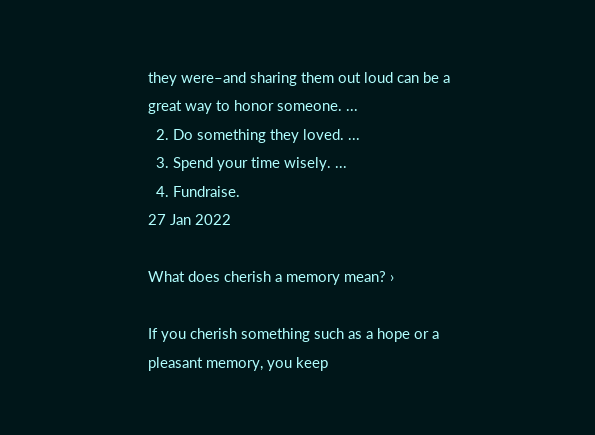they were–and sharing them out loud can be a great way to honor someone. ...
  2. Do something they loved. ...
  3. Spend your time wisely. ...
  4. Fundraise.
27 Jan 2022

What does cherish a memory mean? ›

If you cherish something such as a hope or a pleasant memory, you keep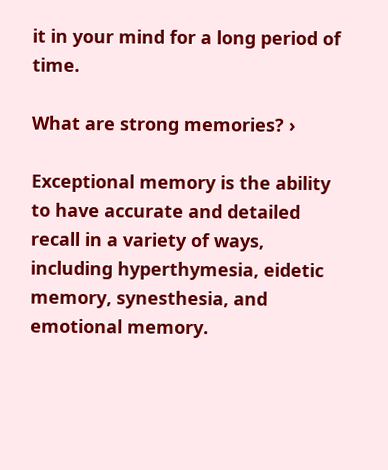it in your mind for a long period of time.

What are strong memories? ›

Exceptional memory is the ability to have accurate and detailed recall in a variety of ways, including hyperthymesia, eidetic memory, synesthesia, and emotional memory.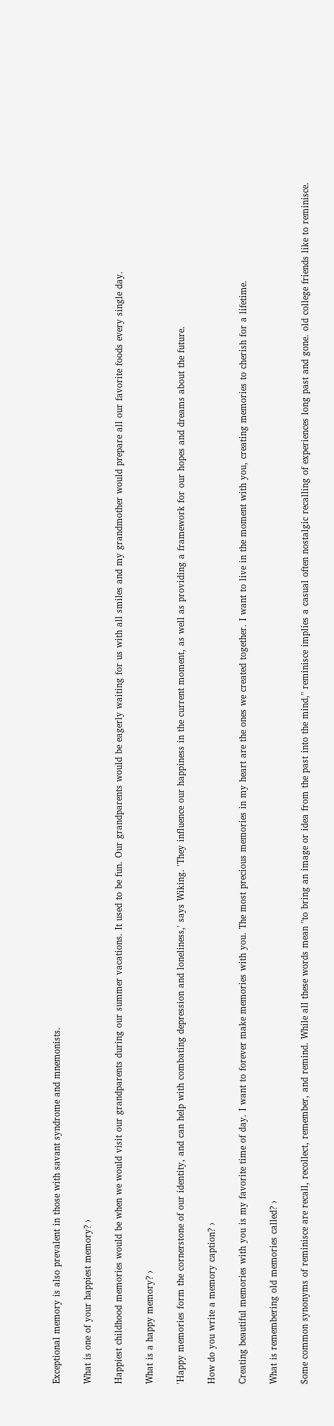Exceptional memory is also prevalent in those with savant syndrome and mnemonists.

What is one of your happiest memory? ›

Happiest childhood memories would be when we would visit our grandparents during our summer vacations. It used to be fun. Our grandparents would be eagerly waiting for us with all smiles and my grandmother would prepare all our favorite foods every single day.

What is a happy memory? ›

'Happy memories form the cornerstone of our identity, and can help with combating depression and loneliness,' says Wiking. 'They influence our happiness in the current moment, as well as providing a framework for our hopes and dreams about the future.

How do you write a memory caption? ›

Creating beautiful memories with you is my favorite time of day. I want to forever make memories with you. The most precious memories in my heart are the ones we created together. I want to live in the moment with you, creating memories to cherish for a lifetime.

What is remembering old memories called? ›

Some common synonyms of reminisce are recall, recollect, remember, and remind. While all these words mean "to bring an image or idea from the past into the mind," reminisce implies a casual often nostalgic recalling of experiences long past and gone. old college friends like to reminisce.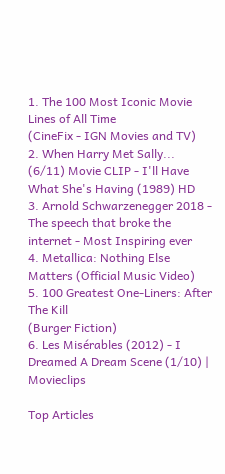1. The 100 Most Iconic Movie Lines of All Time
(CineFix - IGN Movies and TV)
2. When Harry Met Sally... (6/11) Movie CLIP - I'll Have What She's Having (1989) HD
3. Arnold Schwarzenegger 2018 - The speech that broke the internet - Most Inspiring ever
4. Metallica: Nothing Else Matters (Official Music Video)
5. 100 Greatest One-Liners: After The Kill
(Burger Fiction)
6. Les Misérables (2012) - I Dreamed A Dream Scene (1/10) | Movieclips

Top Articles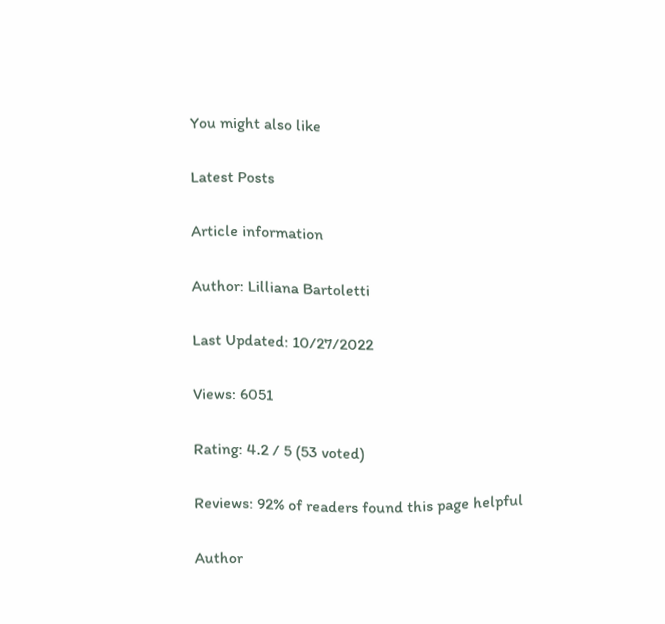You might also like

Latest Posts

Article information

Author: Lilliana Bartoletti

Last Updated: 10/27/2022

Views: 6051

Rating: 4.2 / 5 (53 voted)

Reviews: 92% of readers found this page helpful

Author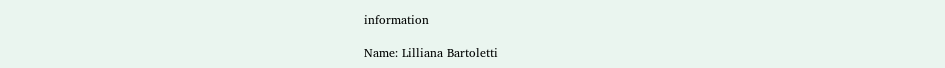information

Name: Lilliana Bartoletti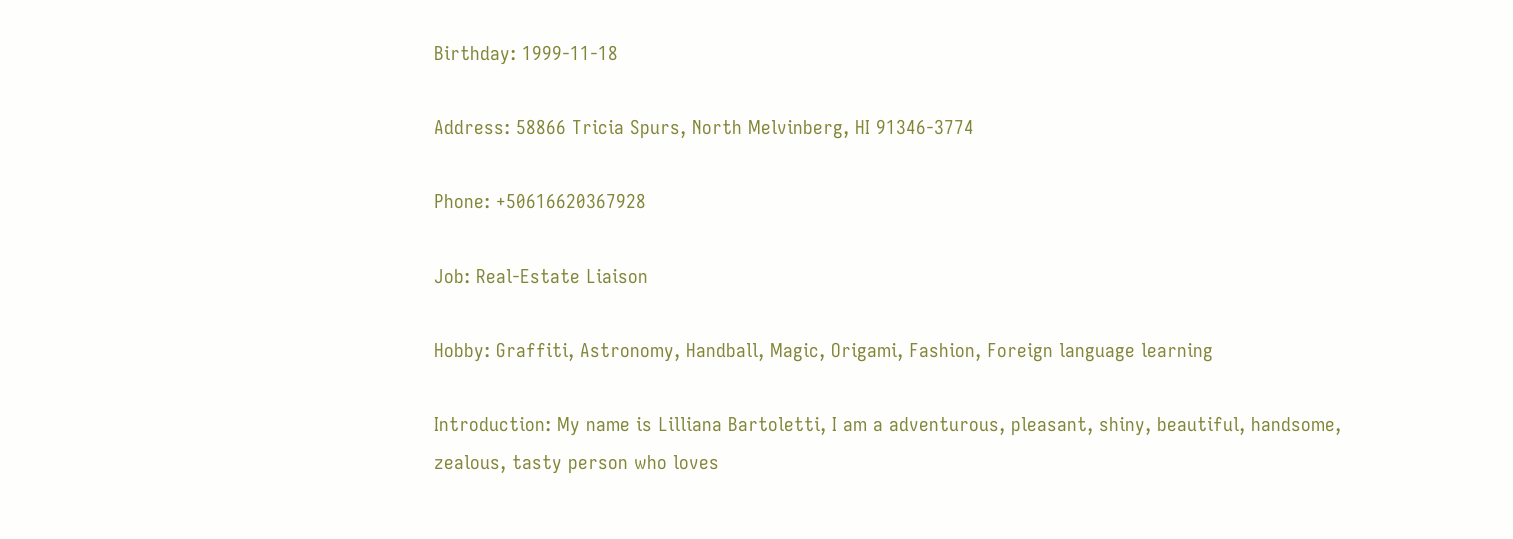Birthday: 1999-11-18

Address: 58866 Tricia Spurs, North Melvinberg, HI 91346-3774

Phone: +50616620367928

Job: Real-Estate Liaison

Hobby: Graffiti, Astronomy, Handball, Magic, Origami, Fashion, Foreign language learning

Introduction: My name is Lilliana Bartoletti, I am a adventurous, pleasant, shiny, beautiful, handsome, zealous, tasty person who loves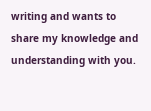writing and wants to share my knowledge and understanding with you.